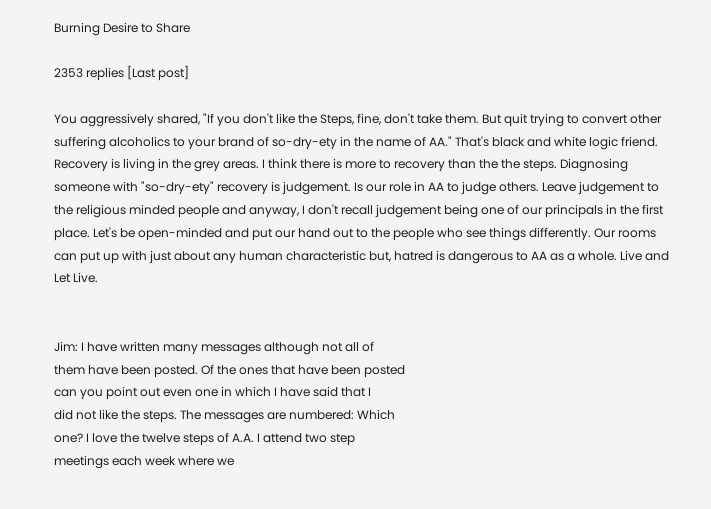Burning Desire to Share

2353 replies [Last post]

You aggressively shared, "If you don't like the Steps, fine, don't take them. But quit trying to convert other suffering alcoholics to your brand of so-dry-ety in the name of AA." That's black and white logic friend. Recovery is living in the grey areas. I think there is more to recovery than the the steps. Diagnosing someone with "so-dry-ety" recovery is judgement. Is our role in AA to judge others. Leave judgement to the religious minded people and anyway, I don't recall judgement being one of our principals in the first place. Let's be open-minded and put our hand out to the people who see things differently. Our rooms can put up with just about any human characteristic but, hatred is dangerous to AA as a whole. Live and Let Live.


Jim: I have written many messages although not all of
them have been posted. Of the ones that have been posted
can you point out even one in which I have said that I
did not like the steps. The messages are numbered: Which
one? I love the twelve steps of A.A. I attend two step
meetings each week where we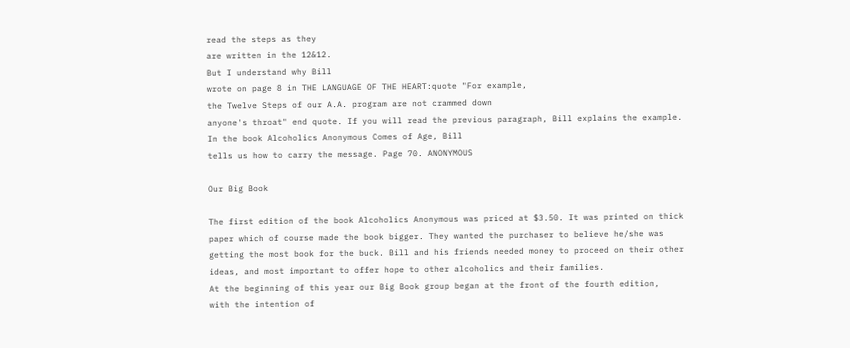read the steps as they
are written in the 12&12.
But I understand why Bill
wrote on page 8 in THE LANGUAGE OF THE HEART:quote "For example,
the Twelve Steps of our A.A. program are not crammed down
anyone's throat" end quote. If you will read the previous paragraph, Bill explains the example.
In the book Alcoholics Anonymous Comes of Age, Bill
tells us how to carry the message. Page 70. ANONYMOUS

Our Big Book

The first edition of the book Alcoholics Anonymous was priced at $3.50. It was printed on thick
paper which of course made the book bigger. They wanted the purchaser to believe he/she was
getting the most book for the buck. Bill and his friends needed money to proceed on their other
ideas, and most important to offer hope to other alcoholics and their families.
At the beginning of this year our Big Book group began at the front of the fourth edition,
with the intention of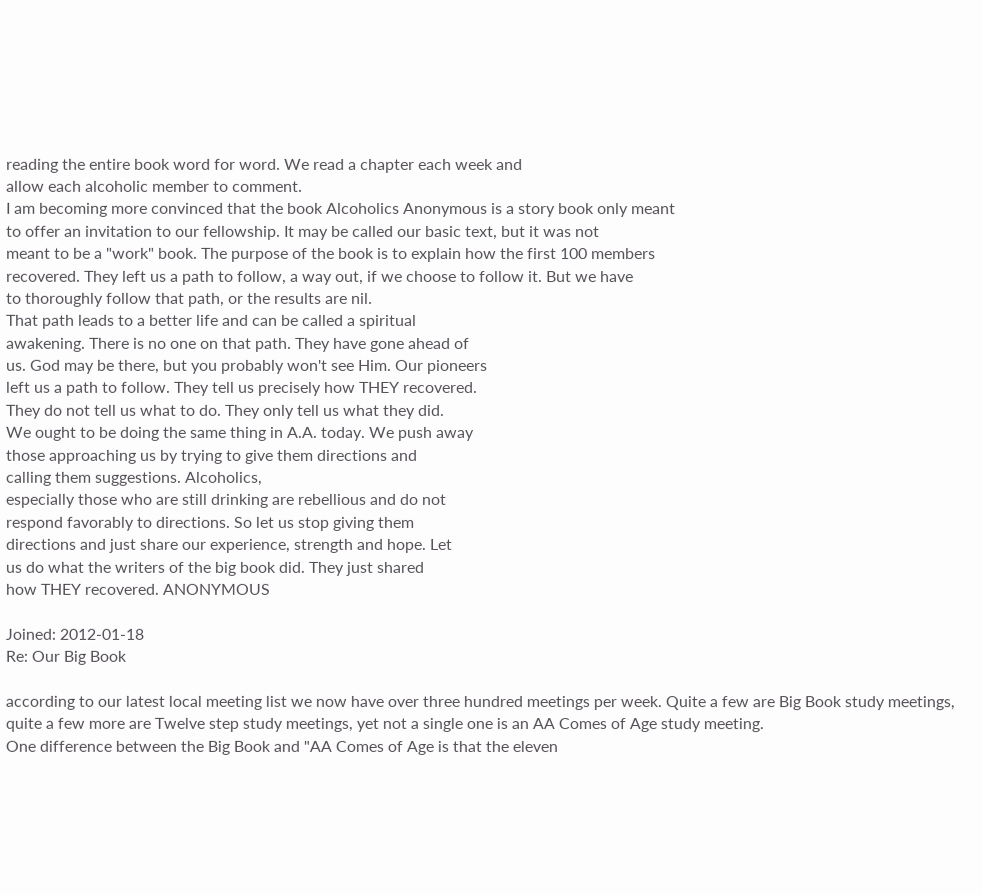reading the entire book word for word. We read a chapter each week and
allow each alcoholic member to comment.
I am becoming more convinced that the book Alcoholics Anonymous is a story book only meant
to offer an invitation to our fellowship. It may be called our basic text, but it was not
meant to be a "work" book. The purpose of the book is to explain how the first 100 members
recovered. They left us a path to follow, a way out, if we choose to follow it. But we have
to thoroughly follow that path, or the results are nil.
That path leads to a better life and can be called a spiritual
awakening. There is no one on that path. They have gone ahead of
us. God may be there, but you probably won't see Him. Our pioneers
left us a path to follow. They tell us precisely how THEY recovered.
They do not tell us what to do. They only tell us what they did.
We ought to be doing the same thing in A.A. today. We push away
those approaching us by trying to give them directions and
calling them suggestions. Alcoholics,
especially those who are still drinking are rebellious and do not
respond favorably to directions. So let us stop giving them
directions and just share our experience, strength and hope. Let
us do what the writers of the big book did. They just shared
how THEY recovered. ANONYMOUS

Joined: 2012-01-18
Re: Our Big Book

according to our latest local meeting list we now have over three hundred meetings per week. Quite a few are Big Book study meetings, quite a few more are Twelve step study meetings, yet not a single one is an AA Comes of Age study meeting.
One difference between the Big Book and "AA Comes of Age is that the eleven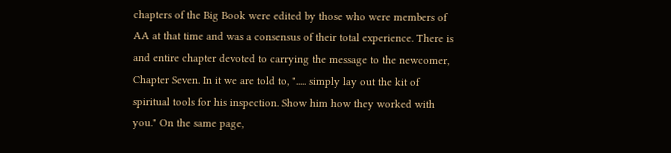chapters of the Big Book were edited by those who were members of AA at that time and was a consensus of their total experience. There is and entire chapter devoted to carrying the message to the newcomer, Chapter Seven. In it we are told to, "..... simply lay out the kit of spiritual tools for his inspection. Show him how they worked with you." On the same page,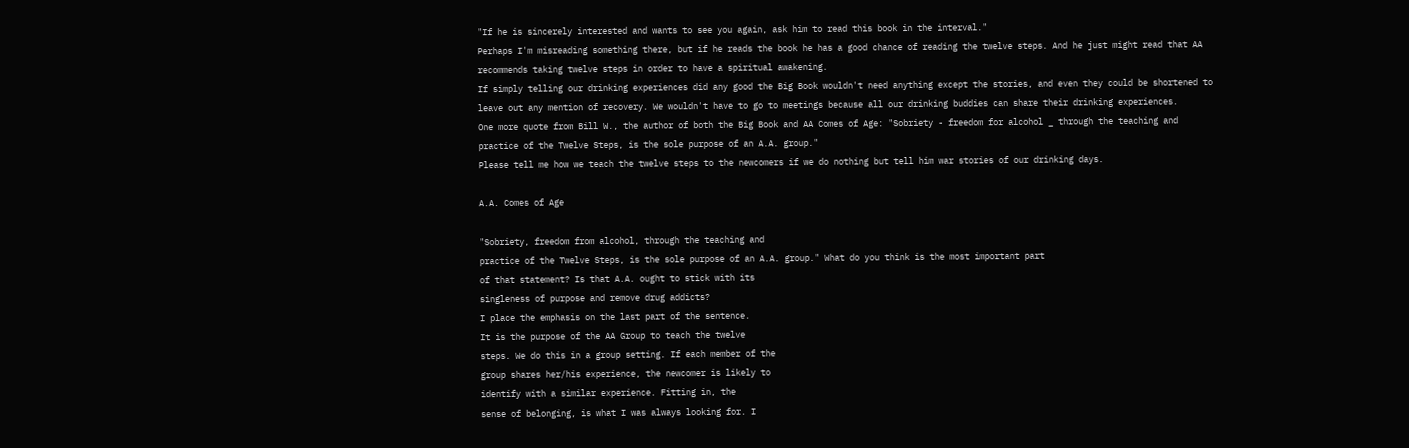"If he is sincerely interested and wants to see you again, ask him to read this book in the interval."
Perhaps I'm misreading something there, but if he reads the book he has a good chance of reading the twelve steps. And he just might read that AA recommends taking twelve steps in order to have a spiritual awakening.
If simply telling our drinking experiences did any good the Big Book wouldn't need anything except the stories, and even they could be shortened to leave out any mention of recovery. We wouldn't have to go to meetings because all our drinking buddies can share their drinking experiences.
One more quote from Bill W., the author of both the Big Book and AA Comes of Age: "Sobriety - freedom for alcohol _ through the teaching and practice of the Twelve Steps, is the sole purpose of an A.A. group."
Please tell me how we teach the twelve steps to the newcomers if we do nothing but tell him war stories of our drinking days.

A.A. Comes of Age

"Sobriety, freedom from alcohol, through the teaching and
practice of the Twelve Steps, is the sole purpose of an A.A. group." What do you think is the most important part
of that statement? Is that A.A. ought to stick with its
singleness of purpose and remove drug addicts?
I place the emphasis on the last part of the sentence.
It is the purpose of the AA Group to teach the twelve
steps. We do this in a group setting. If each member of the
group shares her/his experience, the newcomer is likely to
identify with a similar experience. Fitting in, the
sense of belonging, is what I was always looking for. I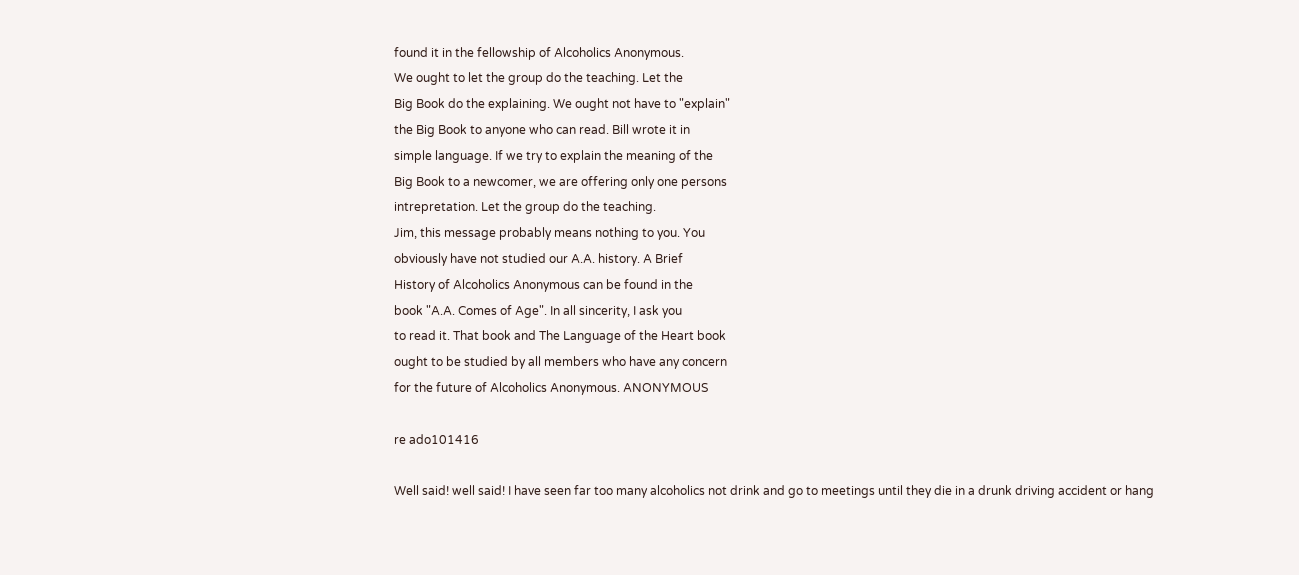found it in the fellowship of Alcoholics Anonymous.
We ought to let the group do the teaching. Let the
Big Book do the explaining. We ought not have to "explain"
the Big Book to anyone who can read. Bill wrote it in
simple language. If we try to explain the meaning of the
Big Book to a newcomer, we are offering only one persons
intrepretation. Let the group do the teaching.
Jim, this message probably means nothing to you. You
obviously have not studied our A.A. history. A Brief
History of Alcoholics Anonymous can be found in the
book "A.A. Comes of Age". In all sincerity, I ask you
to read it. That book and The Language of the Heart book
ought to be studied by all members who have any concern
for the future of Alcoholics Anonymous. ANONYMOUS

re ado101416

Well said! well said! I have seen far too many alcoholics not drink and go to meetings until they die in a drunk driving accident or hang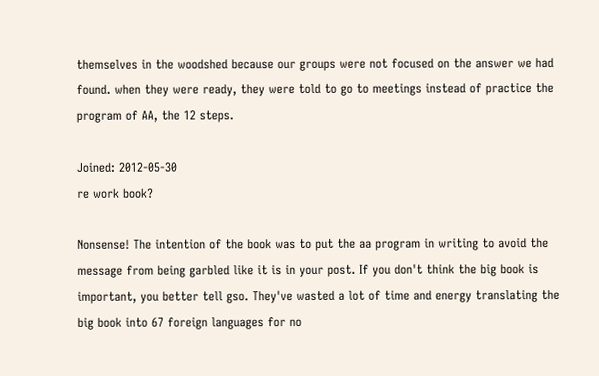themselves in the woodshed because our groups were not focused on the answer we had found. when they were ready, they were told to go to meetings instead of practice the program of AA, the 12 steps.

Joined: 2012-05-30
re work book?

Nonsense! The intention of the book was to put the aa program in writing to avoid the message from being garbled like it is in your post. If you don't think the big book is important, you better tell gso. They've wasted a lot of time and energy translating the big book into 67 foreign languages for no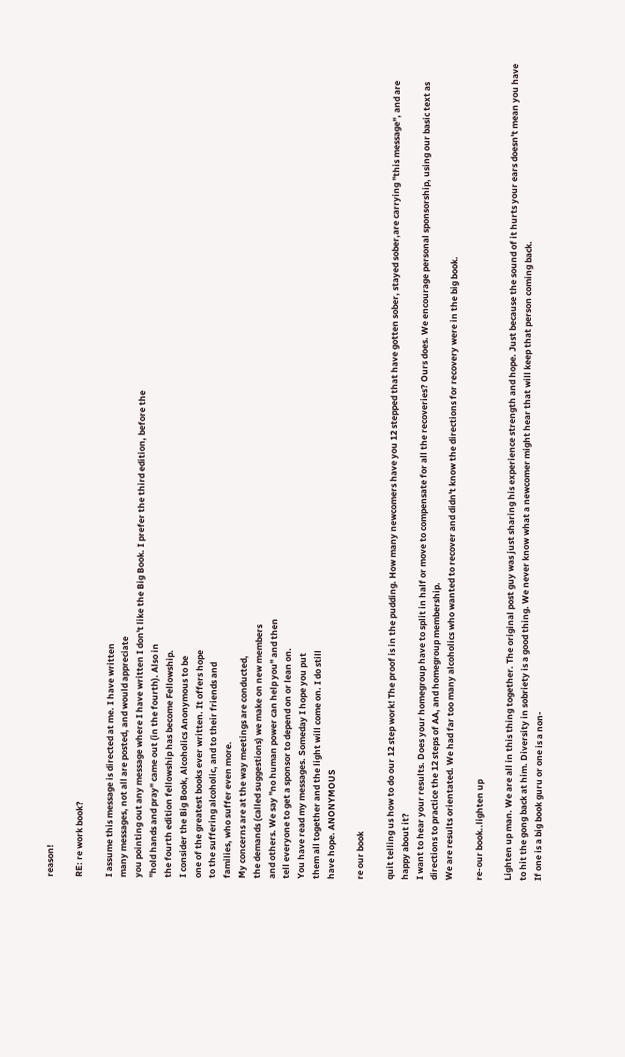reason!

RE: re work book?

I assume this message is directed at me. I have written
many messages, not all are posted, and would appreciate
you pointing out any message where I have written I don't like the Big Book. I prefer the third edition, before the
"hold hands and pray" came out (in the fourth). Also in
the fourth edition fellowship has become Fellowship.
I consider the Big Book, Alcoholics Anonymous to be
one of the greatest books ever written. It offers hope
to the suffering alcoholic, and to their friends and
families, who suffer even more.
My concerns are at the way meetings are conducted,
the demands (called suggestions) we make on new members
and others. We say "no human power can help you" and then
tell everyone to get a sponsor to depend on or lean on.
You have read my messages. Someday I hope you put
them all together and the light will come on. I do still
have hope. ANONYMOUS

re our book

quit telling us how to do our 12 step work! The proof is in the pudding. How many newcomers have you 12 stepped that have gotten sober, stayed sober,are carrying "this message", and are happy about it?
I want to hear your results. Does your homegroup have to split in half or move to compensate for all the recoveries? Ours does. We encourage personal sponsorship, using our basic text as directions to practice the 12 steps of AA, and homegroup membership.
We are results orientated. We had far too many alcoholics who wanted to recover and didn't know the directions for recovery were in the big book.

re-our book..lighten up

Lighten up man. We are all in this thing together. The original post guy was just sharing his experience strength and hope. Just because the sound of it hurts your ears doesn't mean you have to hit the gong back at him. Diversity in sobriety is a good thing. We never know what a newcomer might hear that will keep that person coming back.
If one is a big book guru or one is a non-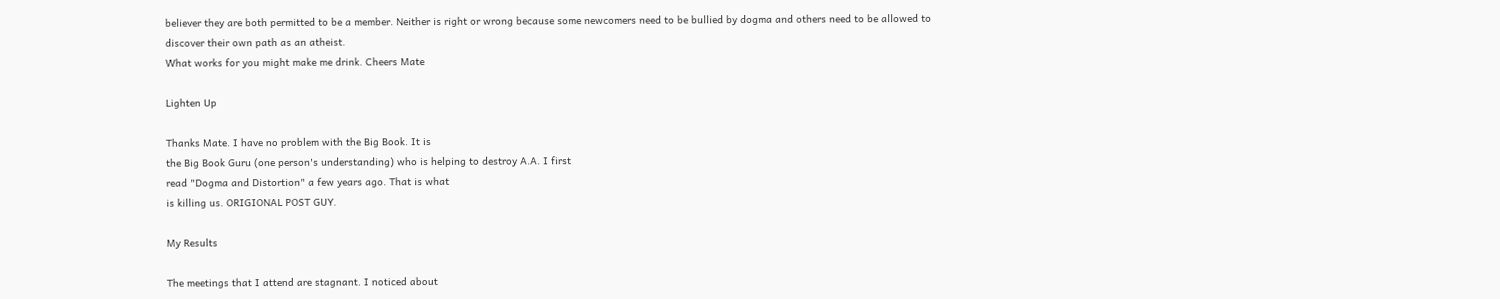believer they are both permitted to be a member. Neither is right or wrong because some newcomers need to be bullied by dogma and others need to be allowed to discover their own path as an atheist.
What works for you might make me drink. Cheers Mate

Lighten Up

Thanks Mate. I have no problem with the Big Book. It is
the Big Book Guru (one person's understanding) who is helping to destroy A.A. I first
read "Dogma and Distortion" a few years ago. That is what
is killing us. ORIGIONAL POST GUY.

My Results

The meetings that I attend are stagnant. I noticed about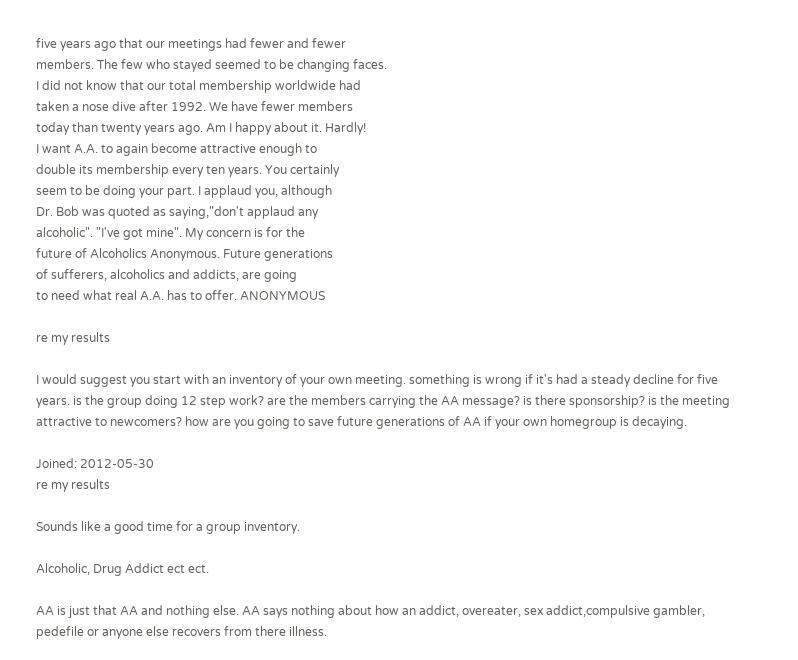five years ago that our meetings had fewer and fewer
members. The few who stayed seemed to be changing faces.
I did not know that our total membership worldwide had
taken a nose dive after 1992. We have fewer members
today than twenty years ago. Am I happy about it. Hardly!
I want A.A. to again become attractive enough to
double its membership every ten years. You certainly
seem to be doing your part. I applaud you, although
Dr. Bob was quoted as saying,"don't applaud any
alcoholic". "I've got mine". My concern is for the
future of Alcoholics Anonymous. Future generations
of sufferers, alcoholics and addicts, are going
to need what real A.A. has to offer. ANONYMOUS

re my results

I would suggest you start with an inventory of your own meeting. something is wrong if it's had a steady decline for five years. is the group doing 12 step work? are the members carrying the AA message? is there sponsorship? is the meeting attractive to newcomers? how are you going to save future generations of AA if your own homegroup is decaying.

Joined: 2012-05-30
re my results

Sounds like a good time for a group inventory.

Alcoholic, Drug Addict ect ect.

AA is just that AA and nothing else. AA says nothing about how an addict, overeater, sex addict,compulsive gambler, pedefile or anyone else recovers from there illness.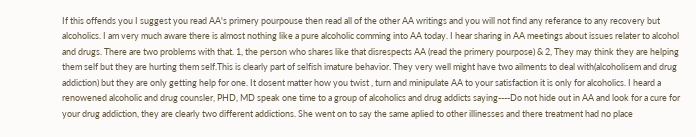If this offends you I suggest you read AA's primery pourpouse then read all of the other AA writings and you will not find any referance to any recovery but alcoholics. I am very much aware there is almost nothing like a pure alcoholic comming into AA today. I hear sharing in AA meetings about issues relater to alcohol and drugs. There are two problems with that. 1, the person who shares like that disrespects AA (read the primery pourpose) & 2, They may think they are helping them self but they are hurting them self.This is clearly part of selfish imature behavior. They very well might have two ailments to deal with(alcoholisem and drug addiction) but they are only getting help for one. It dosent matter how you twist , turn and minipulate AA to your satisfaction it is only for alcoholics. I heard a renowened alcoholic and drug counsler, PHD, MD speak one time to a group of alcoholics and drug addicts saying----Do not hide out in AA and look for a cure for your drug addiction, they are clearly two different addictions. She went on to say the same aplied to other illinesses and there treatment had no place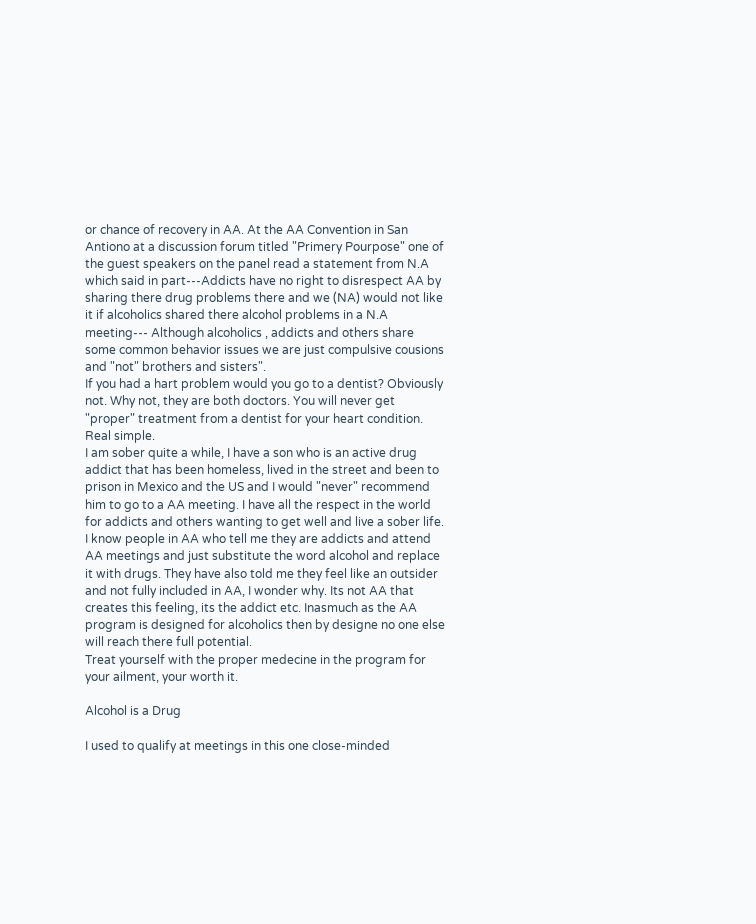or chance of recovery in AA. At the AA Convention in San Antiono at a discussion forum titled "Primery Pourpose" one of the guest speakers on the panel read a statement from N.A which said in part---Addicts have no right to disrespect AA by sharing there drug problems there and we (NA) would not like it if alcoholics shared there alcohol problems in a N.A meeting--- Although alcoholics , addicts and others share some common behavior issues we are just compulsive cousions and "not" brothers and sisters".
If you had a hart problem would you go to a dentist? Obviously not. Why not, they are both doctors. You will never get "proper" treatment from a dentist for your heart condition. Real simple.
I am sober quite a while, I have a son who is an active drug addict that has been homeless, lived in the street and been to prison in Mexico and the US and I would "never" recommend him to go to a AA meeting. I have all the respect in the world for addicts and others wanting to get well and live a sober life. I know people in AA who tell me they are addicts and attend AA meetings and just substitute the word alcohol and replace it with drugs. They have also told me they feel like an outsider and not fully included in AA, I wonder why. Its not AA that creates this feeling, its the addict etc. Inasmuch as the AA program is designed for alcoholics then by designe no one else will reach there full potential.
Treat yourself with the proper medecine in the program for your ailment, your worth it.

Alcohol is a Drug

I used to qualify at meetings in this one close-minded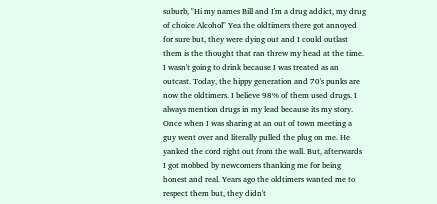suburb, "Hi my names Bill and I'm a drug addict, my drug of choice Alcohol" Yea the oldtimers there got annoyed for sure but, they were dying out and I could outlast them is the thought that ran threw my head at the time. I wasn't going to drink because I was treated as an outcast. Today, the hippy generation and 70's punks are now the oldtimers. I believe 98% of them used drugs. I always mention drugs in my lead because its my story. Once when I was sharing at an out of town meeting a guy went over and literally pulled the plug on me. He yanked the cord right out from the wall. But, afterwards I got mobbed by newcomers thanking me for being honest and real. Years ago the oldtimers wanted me to respect them but, they didn't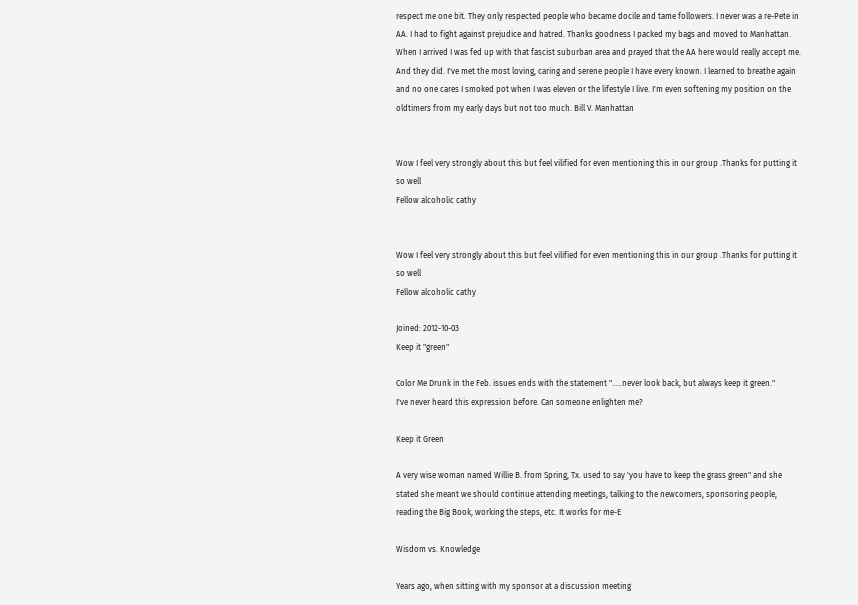respect me one bit. They only respected people who became docile and tame followers. I never was a re-Pete in AA. I had to fight against prejudice and hatred. Thanks goodness I packed my bags and moved to Manhattan. When I arrived I was fed up with that fascist suburban area and prayed that the AA here would really accept me. And they did. I've met the most loving, caring and serene people I have every known. I learned to breathe again and no one cares I smoked pot when I was eleven or the lifestyle I live. I'm even softening my position on the oldtimers from my early days but not too much. Bill V. Manhattan


Wow I feel very strongly about this but feel vilified for even mentioning this in our group .Thanks for putting it so well
Fellow alcoholic cathy


Wow I feel very strongly about this but feel vilified for even mentioning this in our group .Thanks for putting it so well
Fellow alcoholic cathy

Joined: 2012-10-03
Keep it "green"

Color Me Drunk in the Feb. issues ends with the statement ".....never look back, but always keep it green."
I've never heard this expression before. Can someone enlighten me?

Keep it Green

A very wise woman named Willie B. from Spring, Tx. used to say 'you have to keep the grass green" and she stated she meant we should continue attending meetings, talking to the newcomers, sponsoring people, reading the Big Book, working the steps, etc. It works for me-E

Wisdom vs. Knowledge

Years ago, when sitting with my sponsor at a discussion meeting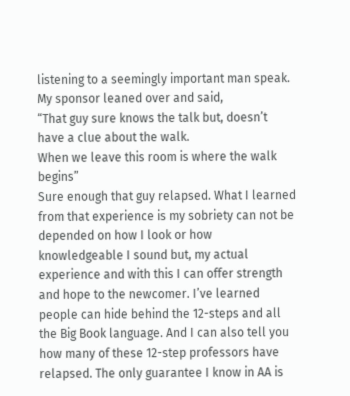listening to a seemingly important man speak. My sponsor leaned over and said,
“That guy sure knows the talk but, doesn’t have a clue about the walk.
When we leave this room is where the walk begins”
Sure enough that guy relapsed. What I learned from that experience is my sobriety can not be depended on how I look or how knowledgeable I sound but, my actual experience and with this I can offer strength and hope to the newcomer. I’ve learned people can hide behind the 12-steps and all the Big Book language. And I can also tell you how many of these 12-step professors have relapsed. The only guarantee I know in AA is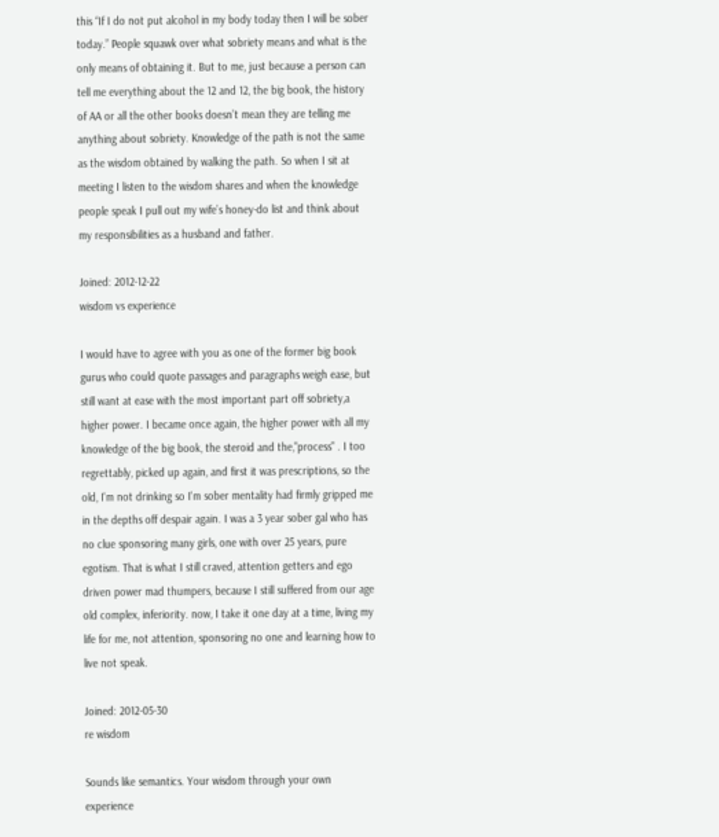this “If I do not put alcohol in my body today then I will be sober today.” People squawk over what sobriety means and what is the only means of obtaining it. But to me, just because a person can tell me everything about the 12 and 12, the big book, the history of AA or all the other books doesn’t mean they are telling me anything about sobriety. Knowledge of the path is not the same as the wisdom obtained by walking the path. So when I sit at meeting I listen to the wisdom shares and when the knowledge people speak I pull out my wife’s honey-do list and think about my responsibilities as a husband and father.

Joined: 2012-12-22
wisdom vs experience

I would have to agree with you as one of the former big book gurus who could quote passages and paragraphs weigh ease, but still want at ease with the most important part off sobriety,a higher power. I became once again, the higher power with all my knowledge of the big book, the steroid and the,"process" . I too regrettably, picked up again, and first it was prescriptions, so the old, I'm not drinking so I'm sober mentality had firmly gripped me in the depths off despair again. I was a 3 year sober gal who has no clue sponsoring many girls, one with over 25 years, pure egotism. That is what I still craved, attention getters and ego driven power mad thumpers, because I still suffered from our age old complex, inferiority. now, I take it one day at a time, living my life for me, not attention, sponsoring no one and learning how to live not speak.

Joined: 2012-05-30
re wisdom

Sounds like semantics. Your wisdom through your own experience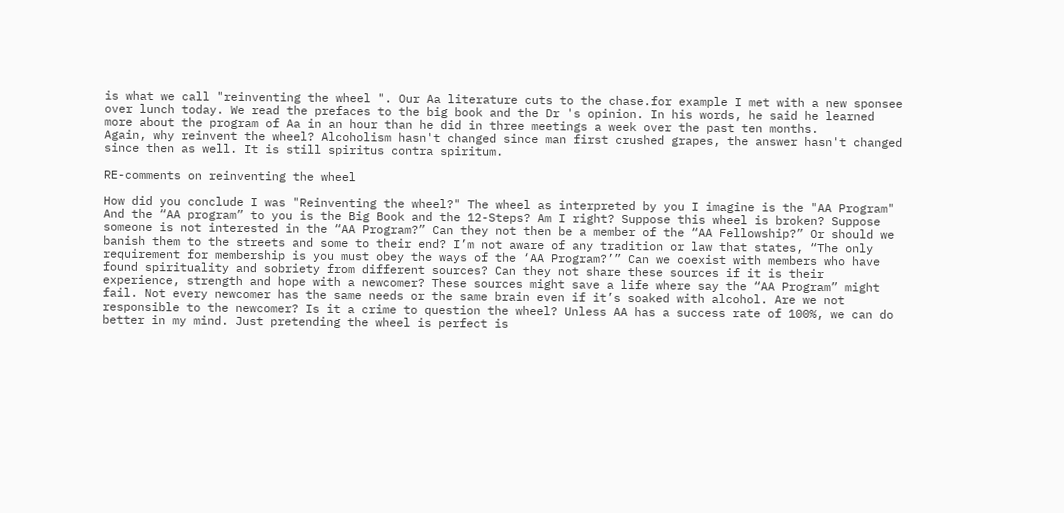is what we call "reinventing the wheel ". Our Aa literature cuts to the chase.for example I met with a new sponsee over lunch today. We read the prefaces to the big book and the Dr 's opinion. In his words, he said he learned more about the program of Aa in an hour than he did in three meetings a week over the past ten months.
Again, why reinvent the wheel? Alcoholism hasn't changed since man first crushed grapes, the answer hasn't changed since then as well. It is still spiritus contra spiritum.

RE-comments on reinventing the wheel

How did you conclude I was "Reinventing the wheel?" The wheel as interpreted by you I imagine is the "AA Program" And the “AA program” to you is the Big Book and the 12-Steps? Am I right? Suppose this wheel is broken? Suppose someone is not interested in the “AA Program?” Can they not then be a member of the “AA Fellowship?” Or should we banish them to the streets and some to their end? I’m not aware of any tradition or law that states, “The only requirement for membership is you must obey the ways of the ‘AA Program?’” Can we coexist with members who have found spirituality and sobriety from different sources? Can they not share these sources if it is their experience, strength and hope with a newcomer? These sources might save a life where say the “AA Program” might fail. Not every newcomer has the same needs or the same brain even if it’s soaked with alcohol. Are we not responsible to the newcomer? Is it a crime to question the wheel? Unless AA has a success rate of 100%, we can do better in my mind. Just pretending the wheel is perfect is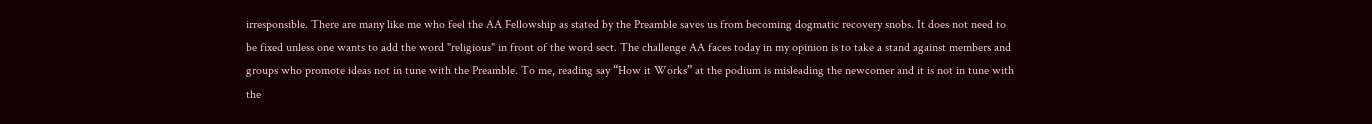irresponsible. There are many like me who feel the AA Fellowship as stated by the Preamble saves us from becoming dogmatic recovery snobs. It does not need to be fixed unless one wants to add the word "religious" in front of the word sect. The challenge AA faces today in my opinion is to take a stand against members and groups who promote ideas not in tune with the Preamble. To me, reading say “How it Works” at the podium is misleading the newcomer and it is not in tune with the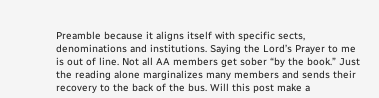Preamble because it aligns itself with specific sects, denominations and institutions. Saying the Lord’s Prayer to me is out of line. Not all AA members get sober “by the book.” Just the reading alone marginalizes many members and sends their recovery to the back of the bus. Will this post make a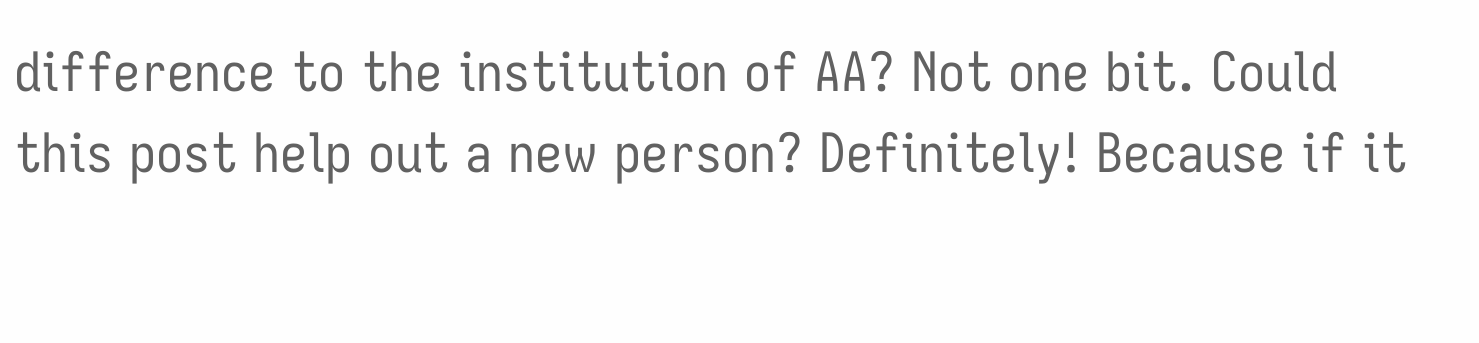difference to the institution of AA? Not one bit. Could this post help out a new person? Definitely! Because if it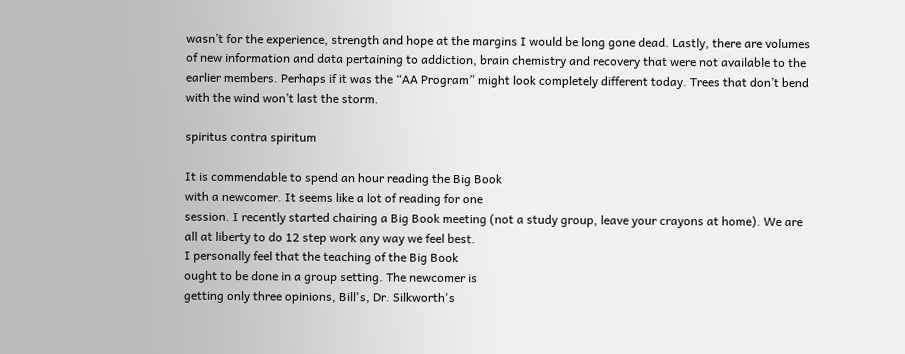wasn’t for the experience, strength and hope at the margins I would be long gone dead. Lastly, there are volumes of new information and data pertaining to addiction, brain chemistry and recovery that were not available to the earlier members. Perhaps if it was the “AA Program” might look completely different today. Trees that don’t bend with the wind won’t last the storm.

spiritus contra spiritum

It is commendable to spend an hour reading the Big Book
with a newcomer. It seems like a lot of reading for one
session. I recently started chairing a Big Book meeting (not a study group, leave your crayons at home). We are
all at liberty to do 12 step work any way we feel best.
I personally feel that the teaching of the Big Book
ought to be done in a group setting. The newcomer is
getting only three opinions, Bill's, Dr. Silkworth's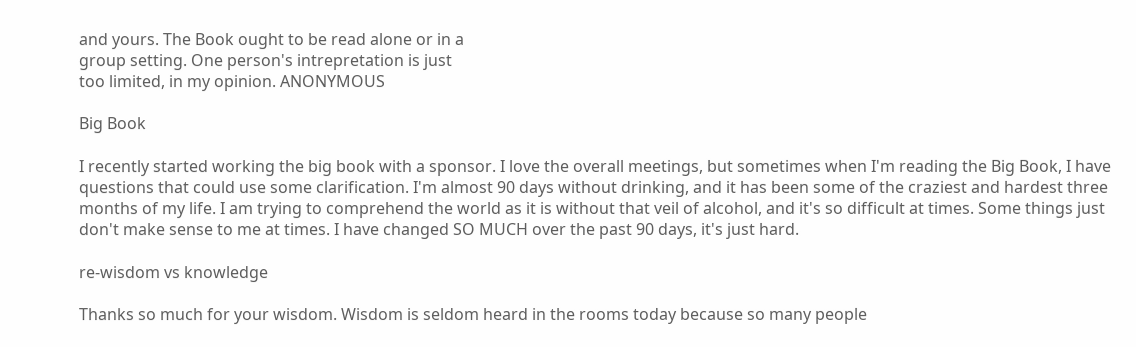and yours. The Book ought to be read alone or in a
group setting. One person's intrepretation is just
too limited, in my opinion. ANONYMOUS

Big Book

I recently started working the big book with a sponsor. I love the overall meetings, but sometimes when I'm reading the Big Book, I have questions that could use some clarification. I'm almost 90 days without drinking, and it has been some of the craziest and hardest three months of my life. I am trying to comprehend the world as it is without that veil of alcohol, and it's so difficult at times. Some things just don't make sense to me at times. I have changed SO MUCH over the past 90 days, it's just hard.

re-wisdom vs knowledge

Thanks so much for your wisdom. Wisdom is seldom heard in the rooms today because so many people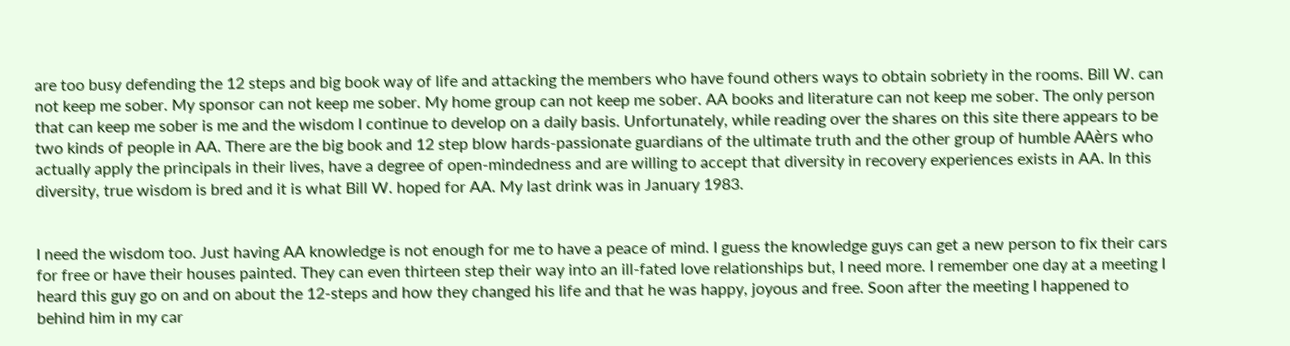are too busy defending the 12 steps and big book way of life and attacking the members who have found others ways to obtain sobriety in the rooms. Bill W. can not keep me sober. My sponsor can not keep me sober. My home group can not keep me sober. AA books and literature can not keep me sober. The only person that can keep me sober is me and the wisdom I continue to develop on a daily basis. Unfortunately, while reading over the shares on this site there appears to be two kinds of people in AA. There are the big book and 12 step blow hards-passionate guardians of the ultimate truth and the other group of humble AAèrs who actually apply the principals in their lives, have a degree of open-mindedness and are willing to accept that diversity in recovery experiences exists in AA. In this diversity, true wisdom is bred and it is what Bill W. hoped for AA. My last drink was in January 1983.


I need the wisdom too. Just having AA knowledge is not enough for me to have a peace of mind. I guess the knowledge guys can get a new person to fix their cars for free or have their houses painted. They can even thirteen step their way into an ill-fated love relationships but, I need more. I remember one day at a meeting I heard this guy go on and on about the 12-steps and how they changed his life and that he was happy, joyous and free. Soon after the meeting I happened to behind him in my car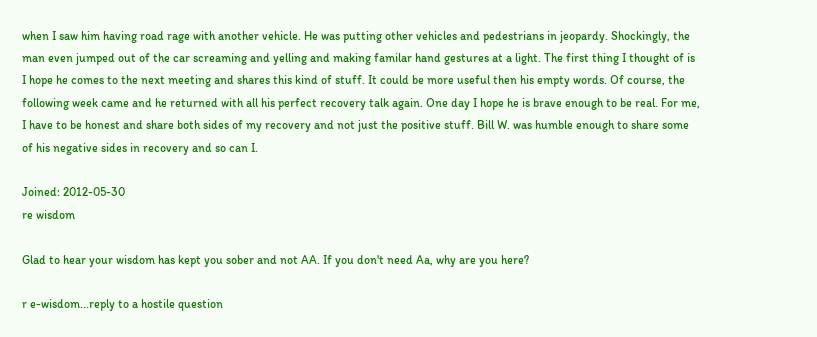when I saw him having road rage with another vehicle. He was putting other vehicles and pedestrians in jeopardy. Shockingly, the man even jumped out of the car screaming and yelling and making familar hand gestures at a light. The first thing I thought of is I hope he comes to the next meeting and shares this kind of stuff. It could be more useful then his empty words. Of course, the following week came and he returned with all his perfect recovery talk again. One day I hope he is brave enough to be real. For me, I have to be honest and share both sides of my recovery and not just the positive stuff. Bill W. was humble enough to share some of his negative sides in recovery and so can I.

Joined: 2012-05-30
re wisdom

Glad to hear your wisdom has kept you sober and not AA. If you don't need Aa, why are you here?

r e-wisdom...reply to a hostile question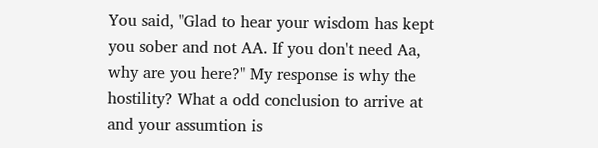You said, "Glad to hear your wisdom has kept you sober and not AA. If you don't need Aa, why are you here?" My response is why the hostility? What a odd conclusion to arrive at and your assumtion is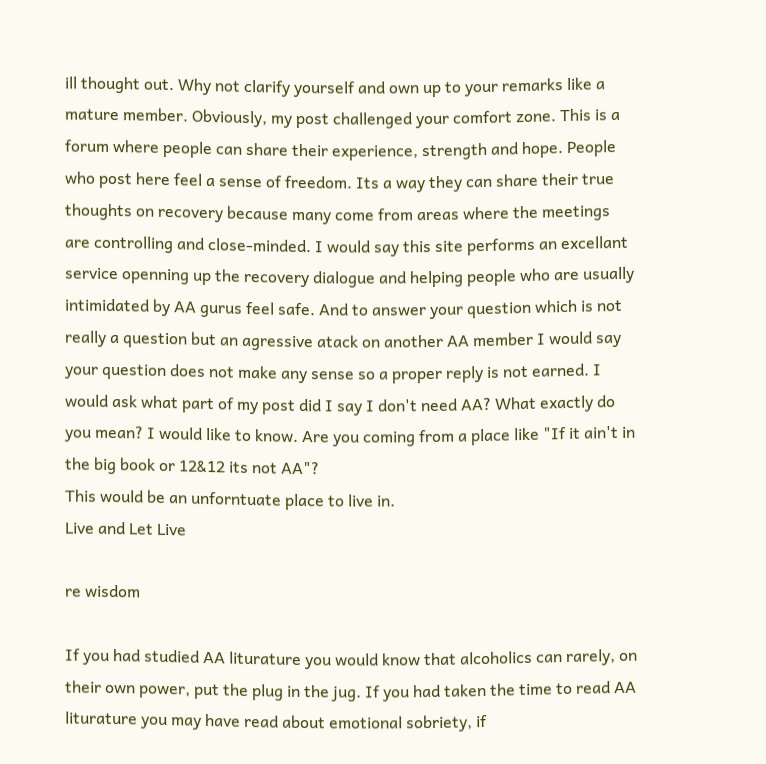ill thought out. Why not clarify yourself and own up to your remarks like a mature member. Obviously, my post challenged your comfort zone. This is a forum where people can share their experience, strength and hope. People who post here feel a sense of freedom. Its a way they can share their true thoughts on recovery because many come from areas where the meetings are controlling and close-minded. I would say this site performs an excellant service openning up the recovery dialogue and helping people who are usually intimidated by AA gurus feel safe. And to answer your question which is not really a question but an agressive atack on another AA member I would say your question does not make any sense so a proper reply is not earned. I would ask what part of my post did I say I don't need AA? What exactly do you mean? I would like to know. Are you coming from a place like "If it ain't in the big book or 12&12 its not AA"?
This would be an unforntuate place to live in.
Live and Let Live

re wisdom

If you had studied AA liturature you would know that alcoholics can rarely, on their own power, put the plug in the jug. If you had taken the time to read AA liturature you may have read about emotional sobriety, if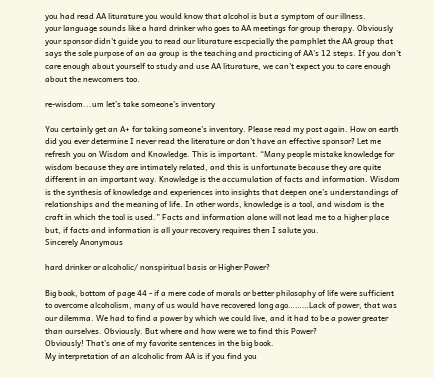you had read AA liturature you would know that alcohol is but a symptom of our illness.
your language sounds like a hard drinker who goes to AA meetings for group therapy. Obviously your sponsor didn't guide you to read our liturature escpecially the pamphlet the AA group that says the sole purpose of an aa group is the teaching and practicing of AA's 12 steps. If you don't care enough about yourself to study and use AA liturature, we can't expect you to care enough about the newcomers too.

re-wisdom...um let’s take someone’s inventory

You certainly get an A+ for taking someone’s inventory. Please read my post again. How on earth did you ever determine I never read the literature or don’t have an effective sponsor? Let me refresh you on Wisdom and Knowledge. This is important. “Many people mistake knowledge for wisdom because they are intimately related, and this is unfortunate because they are quite different in an important way. Knowledge is the accumulation of facts and information. Wisdom is the synthesis of knowledge and experiences into insights that deepen one’s understandings of relationships and the meaning of life. In other words, knowledge is a tool, and wisdom is the craft in which the tool is used.” Facts and information alone will not lead me to a higher place but, if facts and information is all your recovery requires then I salute you.
Sincerely Anonymous

hard drinker or alcoholic/ nonspiritual basis or Higher Power?

Big book, bottom of page 44 - if a mere code of morals or better philosophy of life were sufficient to overcome alcoholism, many of us would have recovered long ago………Lack of power, that was our dilemma. We had to find a power by which we could live, and it had to be a power greater than ourselves. Obviously. But where and how were we to find this Power?
Obviously! That’s one of my favorite sentences in the big book.
My interpretation of an alcoholic from AA is if you find you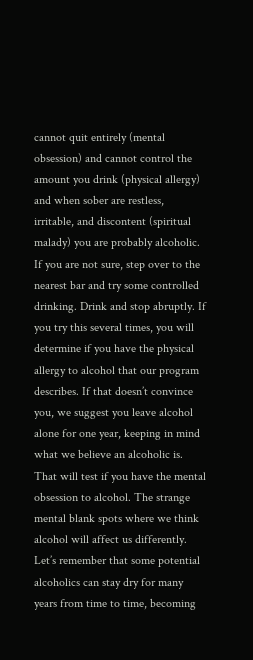cannot quit entirely (mental obsession) and cannot control the amount you drink (physical allergy) and when sober are restless, irritable, and discontent (spiritual malady) you are probably alcoholic. If you are not sure, step over to the nearest bar and try some controlled drinking. Drink and stop abruptly. If you try this several times, you will determine if you have the physical allergy to alcohol that our program describes. If that doesn’t convince you, we suggest you leave alcohol alone for one year, keeping in mind what we believe an alcoholic is. That will test if you have the mental obsession to alcohol. The strange mental blank spots where we think alcohol will affect us differently. Let’s remember that some potential alcoholics can stay dry for many years from time to time, becoming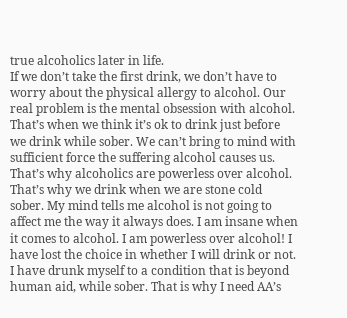true alcoholics later in life.
If we don’t take the first drink, we don’t have to worry about the physical allergy to alcohol. Our real problem is the mental obsession with alcohol. That’s when we think it’s ok to drink just before we drink while sober. We can’t bring to mind with sufficient force the suffering alcohol causes us. That’s why alcoholics are powerless over alcohol. That’s why we drink when we are stone cold sober. My mind tells me alcohol is not going to affect me the way it always does. I am insane when it comes to alcohol. I am powerless over alcohol! I have lost the choice in whether I will drink or not. I have drunk myself to a condition that is beyond human aid, while sober. That is why I need AA’s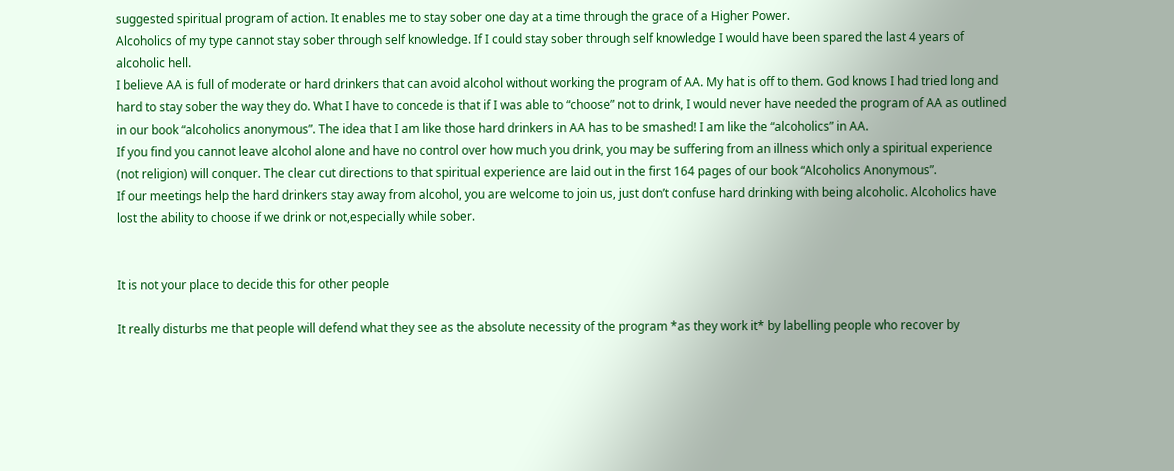suggested spiritual program of action. It enables me to stay sober one day at a time through the grace of a Higher Power.
Alcoholics of my type cannot stay sober through self knowledge. If I could stay sober through self knowledge I would have been spared the last 4 years of alcoholic hell.
I believe AA is full of moderate or hard drinkers that can avoid alcohol without working the program of AA. My hat is off to them. God knows I had tried long and hard to stay sober the way they do. What I have to concede is that if I was able to “choose” not to drink, I would never have needed the program of AA as outlined in our book “alcoholics anonymous”. The idea that I am like those hard drinkers in AA has to be smashed! I am like the “alcoholics” in AA.
If you find you cannot leave alcohol alone and have no control over how much you drink, you may be suffering from an illness which only a spiritual experience (not religion) will conquer. The clear cut directions to that spiritual experience are laid out in the first 164 pages of our book “Alcoholics Anonymous”.
If our meetings help the hard drinkers stay away from alcohol, you are welcome to join us, just don’t confuse hard drinking with being alcoholic. Alcoholics have lost the ability to choose if we drink or not,especially while sober.


It is not your place to decide this for other people

It really disturbs me that people will defend what they see as the absolute necessity of the program *as they work it* by labelling people who recover by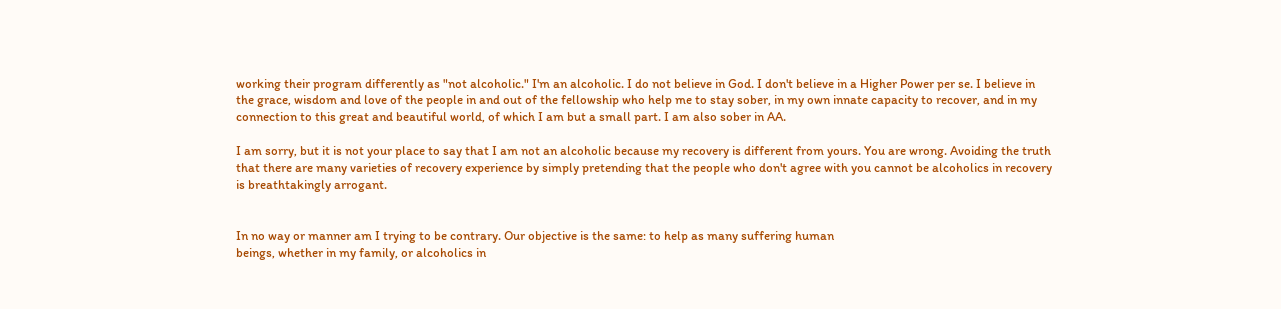working their program differently as "not alcoholic." I'm an alcoholic. I do not believe in God. I don't believe in a Higher Power per se. I believe in the grace, wisdom and love of the people in and out of the fellowship who help me to stay sober, in my own innate capacity to recover, and in my connection to this great and beautiful world, of which I am but a small part. I am also sober in AA.

I am sorry, but it is not your place to say that I am not an alcoholic because my recovery is different from yours. You are wrong. Avoiding the truth that there are many varieties of recovery experience by simply pretending that the people who don't agree with you cannot be alcoholics in recovery is breathtakingly arrogant.


In no way or manner am I trying to be contrary. Our objective is the same: to help as many suffering human
beings, whether in my family, or alcoholics in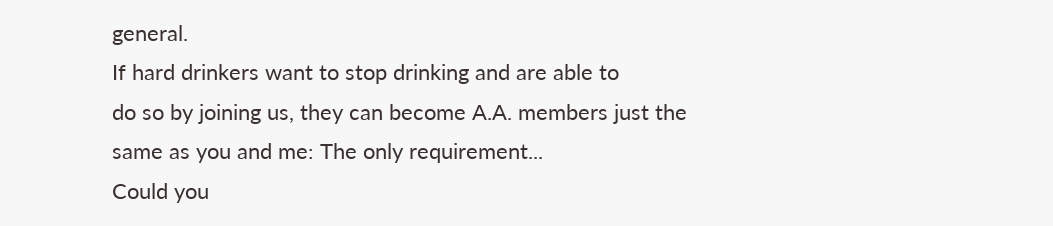general.
If hard drinkers want to stop drinking and are able to
do so by joining us, they can become A.A. members just the
same as you and me: The only requirement...
Could you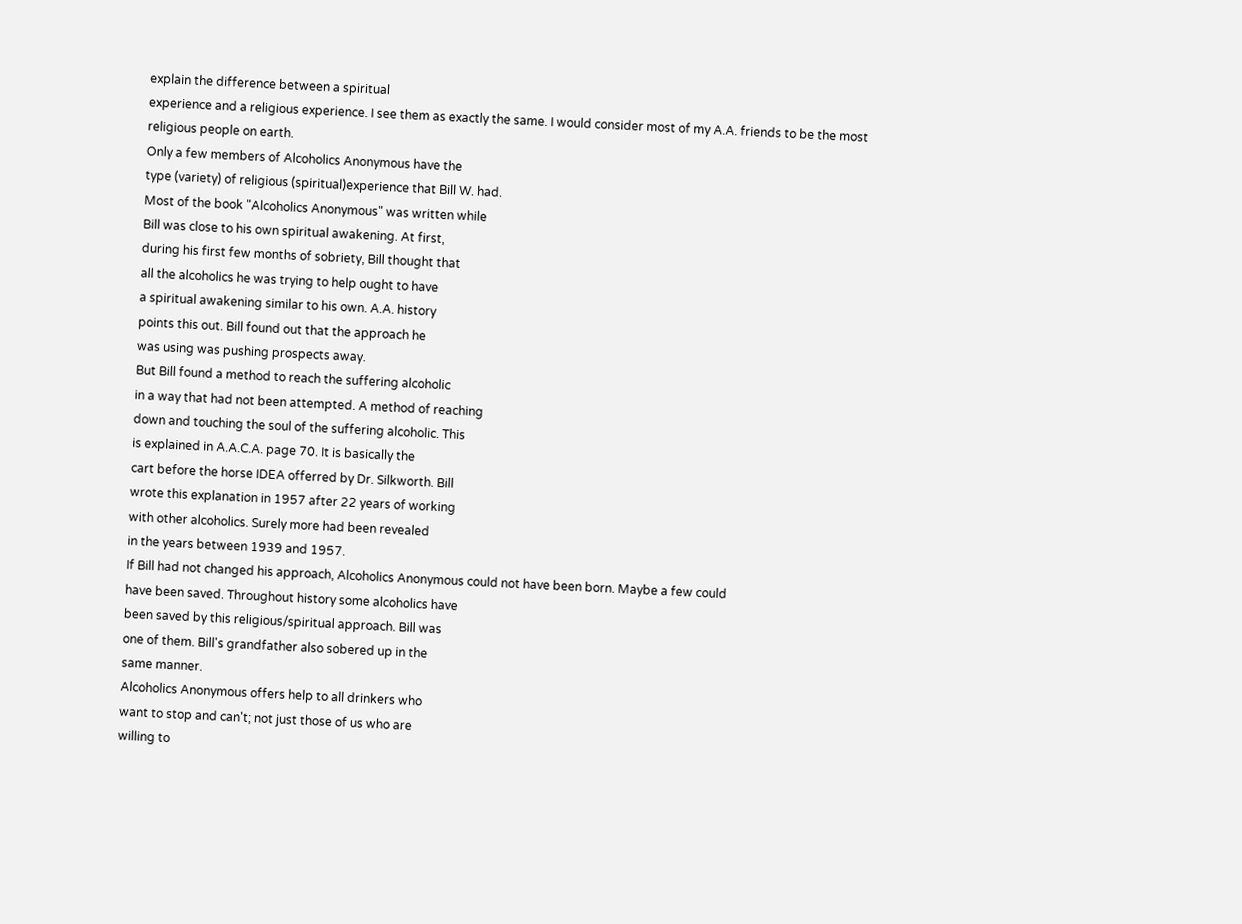explain the difference between a spiritual
experience and a religious experience. I see them as exactly the same. I would consider most of my A.A. friends to be the most religious people on earth.
Only a few members of Alcoholics Anonymous have the
type (variety) of religious (spiritual)experience that Bill W. had.
Most of the book "Alcoholics Anonymous" was written while
Bill was close to his own spiritual awakening. At first,
during his first few months of sobriety, Bill thought that
all the alcoholics he was trying to help ought to have
a spiritual awakening similar to his own. A.A. history
points this out. Bill found out that the approach he
was using was pushing prospects away.
But Bill found a method to reach the suffering alcoholic
in a way that had not been attempted. A method of reaching
down and touching the soul of the suffering alcoholic. This
is explained in A.A.C.A. page 70. It is basically the
cart before the horse IDEA offerred by Dr. Silkworth. Bill
wrote this explanation in 1957 after 22 years of working
with other alcoholics. Surely more had been revealed
in the years between 1939 and 1957.
If Bill had not changed his approach, Alcoholics Anonymous could not have been born. Maybe a few could
have been saved. Throughout history some alcoholics have
been saved by this religious/spiritual approach. Bill was
one of them. Bill's grandfather also sobered up in the
same manner.
Alcoholics Anonymous offers help to all drinkers who
want to stop and can't; not just those of us who are
willing to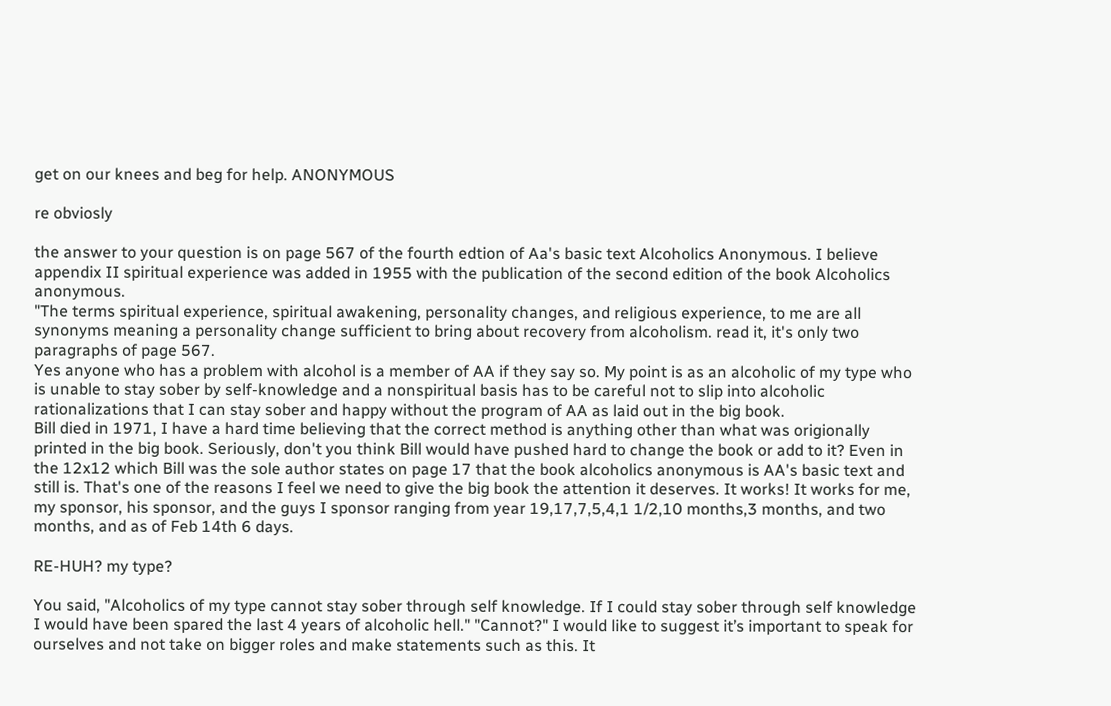get on our knees and beg for help. ANONYMOUS

re obviosly

the answer to your question is on page 567 of the fourth edtion of Aa's basic text Alcoholics Anonymous. I believe appendix II spiritual experience was added in 1955 with the publication of the second edition of the book Alcoholics anonymous.
"The terms spiritual experience, spiritual awakening, personality changes, and religious experience, to me are all synonyms meaning a personality change sufficient to bring about recovery from alcoholism. read it, it's only two paragraphs of page 567.
Yes anyone who has a problem with alcohol is a member of AA if they say so. My point is as an alcoholic of my type who is unable to stay sober by self-knowledge and a nonspiritual basis has to be careful not to slip into alcoholic rationalizations that I can stay sober and happy without the program of AA as laid out in the big book.
Bill died in 1971, I have a hard time believing that the correct method is anything other than what was origionally printed in the big book. Seriously, don't you think Bill would have pushed hard to change the book or add to it? Even in the 12x12 which Bill was the sole author states on page 17 that the book alcoholics anonymous is AA's basic text and still is. That's one of the reasons I feel we need to give the big book the attention it deserves. It works! It works for me, my sponsor, his sponsor, and the guys I sponsor ranging from year 19,17,7,5,4,1 1/2,10 months,3 months, and two months, and as of Feb 14th 6 days.

RE-HUH? my type?

You said, "Alcoholics of my type cannot stay sober through self knowledge. If I could stay sober through self knowledge I would have been spared the last 4 years of alcoholic hell." "Cannot?" I would like to suggest it’s important to speak for ourselves and not take on bigger roles and make statements such as this. It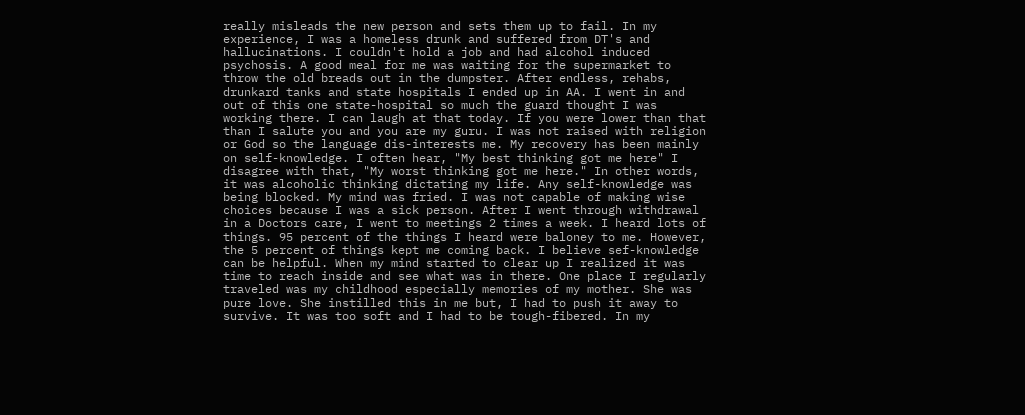really misleads the new person and sets them up to fail. In my experience, I was a homeless drunk and suffered from DT's and hallucinations. I couldn't hold a job and had alcohol induced psychosis. A good meal for me was waiting for the supermarket to throw the old breads out in the dumpster. After endless, rehabs, drunkard tanks and state hospitals I ended up in AA. I went in and out of this one state-hospital so much the guard thought I was working there. I can laugh at that today. If you were lower than that than I salute you and you are my guru. I was not raised with religion or God so the language dis-interests me. My recovery has been mainly on self-knowledge. I often hear, "My best thinking got me here" I disagree with that, "My worst thinking got me here." In other words, it was alcoholic thinking dictating my life. Any self-knowledge was being blocked. My mind was fried. I was not capable of making wise choices because I was a sick person. After I went through withdrawal in a Doctors care, I went to meetings 2 times a week. I heard lots of things. 95 percent of the things I heard were baloney to me. However, the 5 percent of things kept me coming back. I believe sef-knowledge can be helpful. When my mind started to clear up I realized it was time to reach inside and see what was in there. One place I regularly traveled was my childhood especially memories of my mother. She was pure love. She instilled this in me but, I had to push it away to survive. It was too soft and I had to be tough-fibered. In my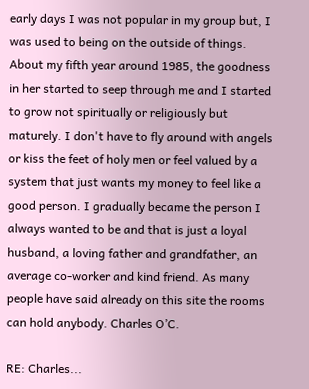early days I was not popular in my group but, I was used to being on the outside of things. About my fifth year around 1985, the goodness in her started to seep through me and I started to grow not spiritually or religiously but maturely. I don't have to fly around with angels or kiss the feet of holy men or feel valued by a system that just wants my money to feel like a good person. I gradually became the person I always wanted to be and that is just a loyal husband, a loving father and grandfather, an average co-worker and kind friend. As many people have said already on this site the rooms can hold anybody. Charles O’C.

RE: Charles...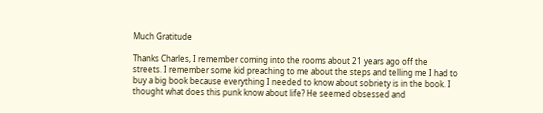Much Gratitude

Thanks Charles, I remember coming into the rooms about 21 years ago off the streets. I remember some kid preaching to me about the steps and telling me I had to buy a big book because everything I needed to know about sobriety is in the book. I thought what does this punk know about life? He seemed obsessed and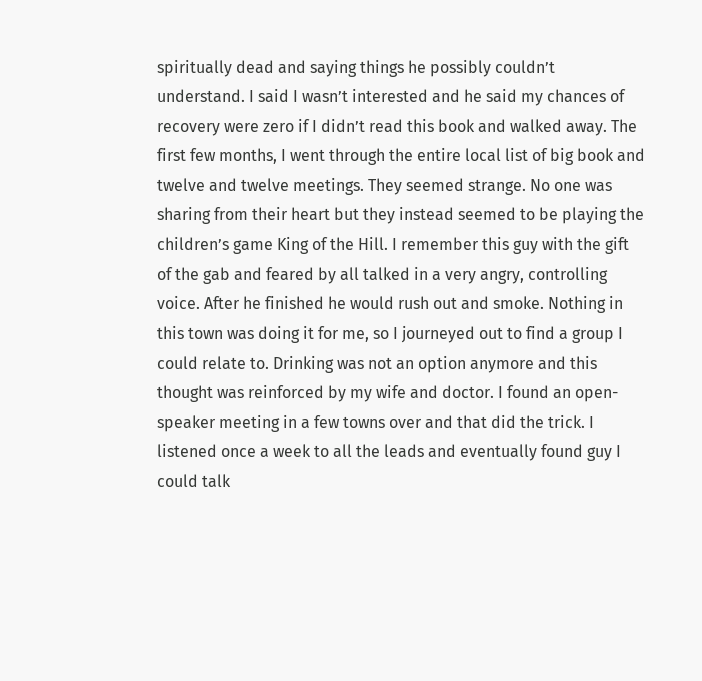spiritually dead and saying things he possibly couldn’t understand. I said I wasn’t interested and he said my chances of recovery were zero if I didn’t read this book and walked away. The first few months, I went through the entire local list of big book and twelve and twelve meetings. They seemed strange. No one was sharing from their heart but they instead seemed to be playing the children’s game King of the Hill. I remember this guy with the gift of the gab and feared by all talked in a very angry, controlling voice. After he finished he would rush out and smoke. Nothing in this town was doing it for me, so I journeyed out to find a group I could relate to. Drinking was not an option anymore and this thought was reinforced by my wife and doctor. I found an open-speaker meeting in a few towns over and that did the trick. I listened once a week to all the leads and eventually found guy I could talk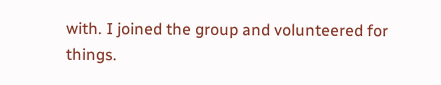with. I joined the group and volunteered for things.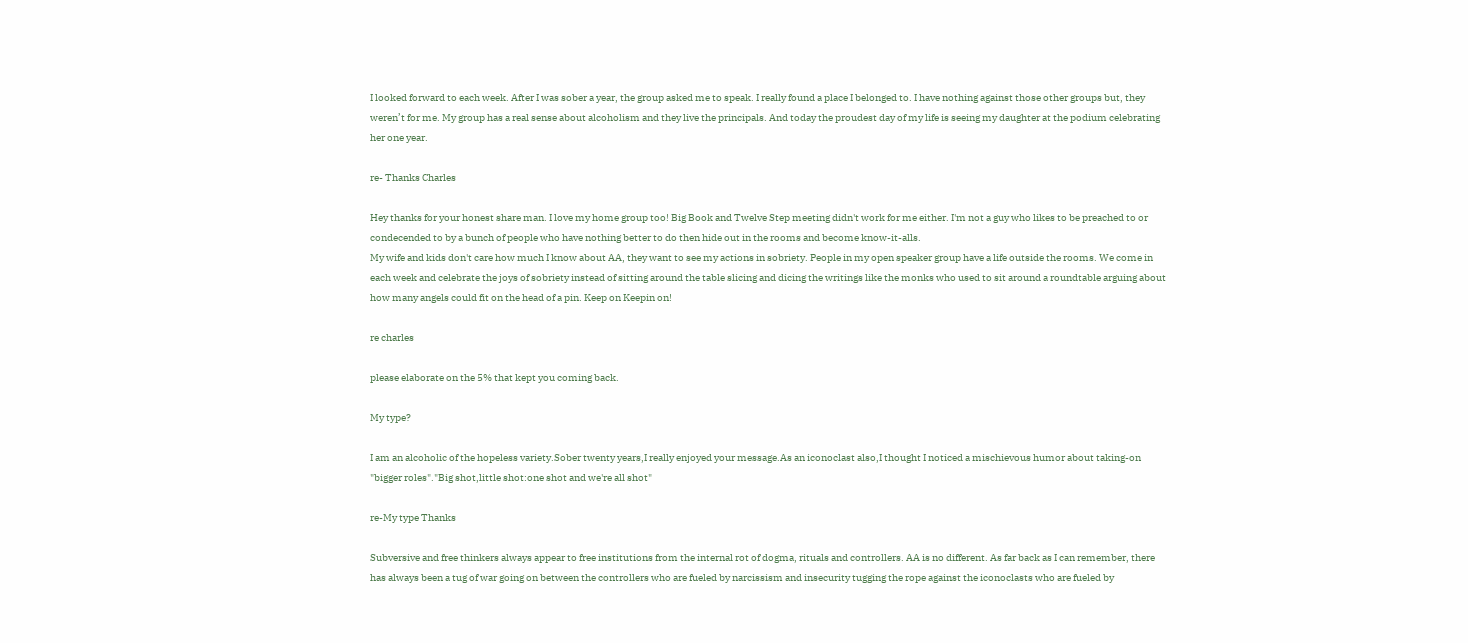I looked forward to each week. After I was sober a year, the group asked me to speak. I really found a place I belonged to. I have nothing against those other groups but, they weren’t for me. My group has a real sense about alcoholism and they live the principals. And today the proudest day of my life is seeing my daughter at the podium celebrating her one year.

re- Thanks Charles

Hey thanks for your honest share man. I love my home group too! Big Book and Twelve Step meeting didn't work for me either. I'm not a guy who likes to be preached to or condecended to by a bunch of people who have nothing better to do then hide out in the rooms and become know-it-alls.
My wife and kids don't care how much I know about AA, they want to see my actions in sobriety. People in my open speaker group have a life outside the rooms. We come in each week and celebrate the joys of sobriety instead of sitting around the table slicing and dicing the writings like the monks who used to sit around a roundtable arguing about how many angels could fit on the head of a pin. Keep on Keepin on!

re charles

please elaborate on the 5% that kept you coming back.

My type?

I am an alcoholic of the hopeless variety.Sober twenty years,I really enjoyed your message.As an iconoclast also,I thought I noticed a mischievous humor about taking-on "bigger roles"."Big shot,little shot:one shot and we're all shot"

re-My type Thanks

Subversive and free thinkers always appear to free institutions from the internal rot of dogma, rituals and controllers. AA is no different. As far back as I can remember, there has always been a tug of war going on between the controllers who are fueled by narcissism and insecurity tugging the rope against the iconoclasts who are fueled by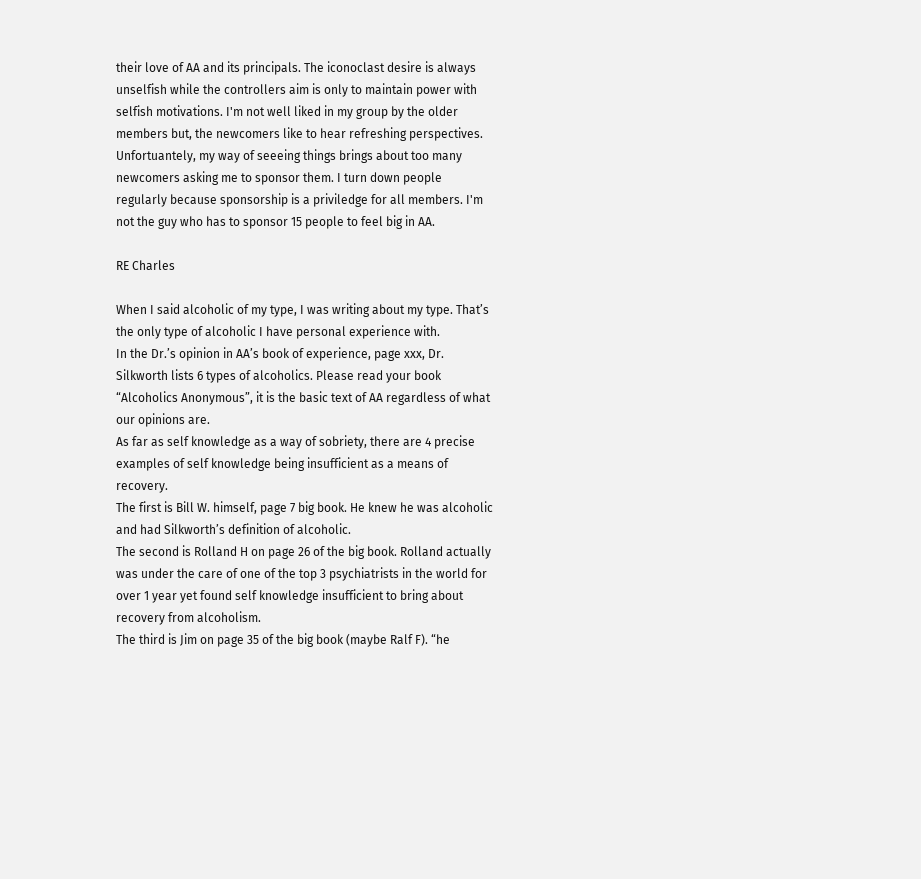their love of AA and its principals. The iconoclast desire is always unselfish while the controllers aim is only to maintain power with selfish motivations. I'm not well liked in my group by the older members but, the newcomers like to hear refreshing perspectives. Unfortuantely, my way of seeeing things brings about too many newcomers asking me to sponsor them. I turn down people regularly because sponsorship is a priviledge for all members. I'm not the guy who has to sponsor 15 people to feel big in AA.

RE Charles

When I said alcoholic of my type, I was writing about my type. That’s the only type of alcoholic I have personal experience with.
In the Dr.’s opinion in AA’s book of experience, page xxx, Dr. Silkworth lists 6 types of alcoholics. Please read your book “Alcoholics Anonymous”, it is the basic text of AA regardless of what our opinions are.
As far as self knowledge as a way of sobriety, there are 4 precise examples of self knowledge being insufficient as a means of recovery.
The first is Bill W. himself, page 7 big book. He knew he was alcoholic and had Silkworth’s definition of alcoholic.
The second is Rolland H on page 26 of the big book. Rolland actually was under the care of one of the top 3 psychiatrists in the world for over 1 year yet found self knowledge insufficient to bring about recovery from alcoholism.
The third is Jim on page 35 of the big book (maybe Ralf F). “he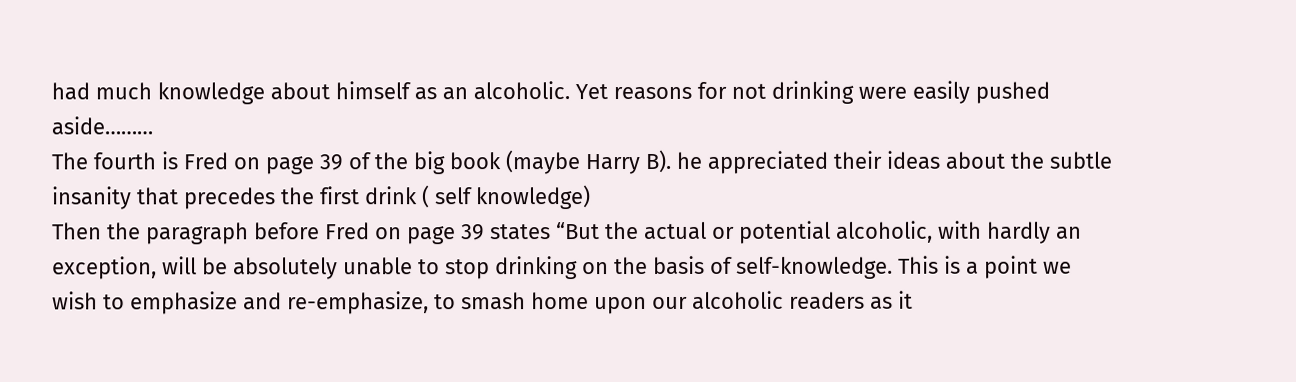had much knowledge about himself as an alcoholic. Yet reasons for not drinking were easily pushed aside………
The fourth is Fred on page 39 of the big book (maybe Harry B). he appreciated their ideas about the subtle insanity that precedes the first drink ( self knowledge)
Then the paragraph before Fred on page 39 states “But the actual or potential alcoholic, with hardly an exception, will be absolutely unable to stop drinking on the basis of self-knowledge. This is a point we wish to emphasize and re-emphasize, to smash home upon our alcoholic readers as it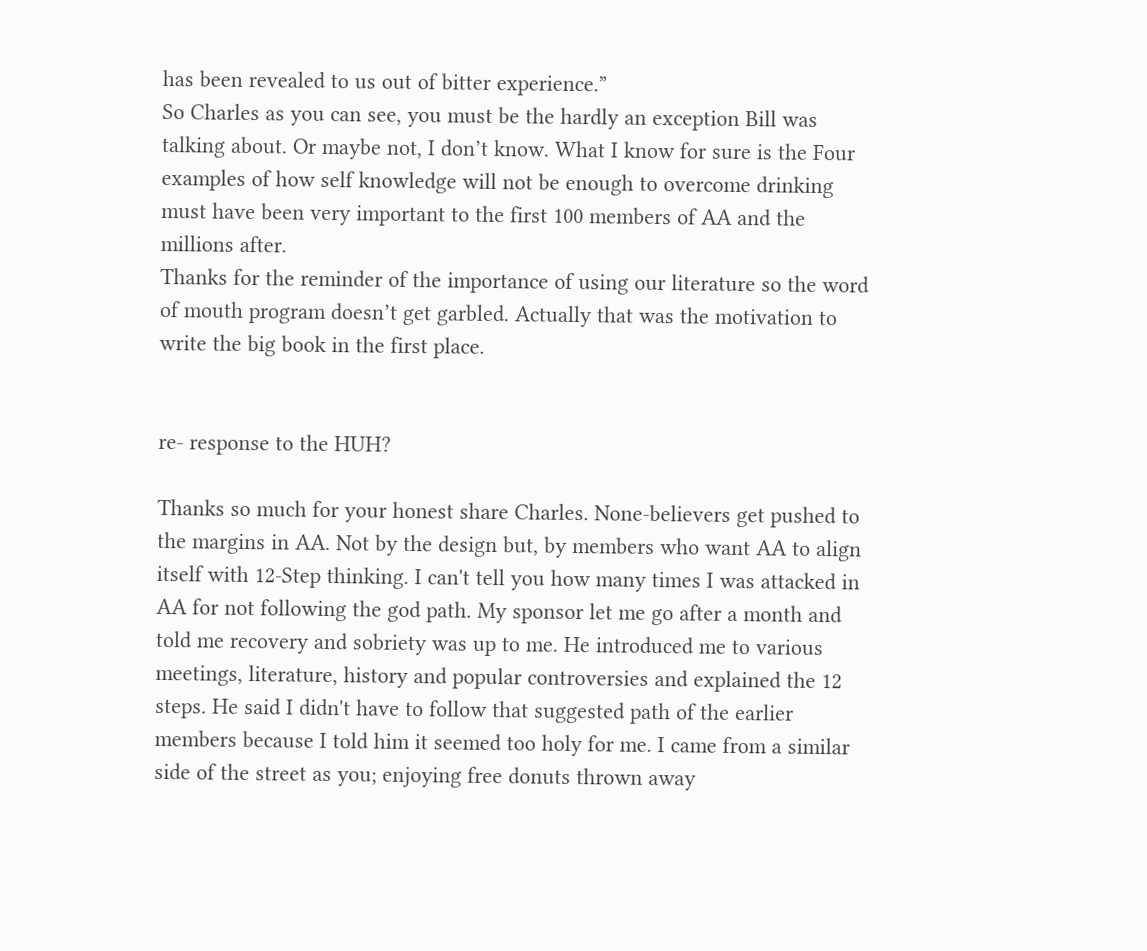has been revealed to us out of bitter experience.”
So Charles as you can see, you must be the hardly an exception Bill was talking about. Or maybe not, I don’t know. What I know for sure is the Four examples of how self knowledge will not be enough to overcome drinking must have been very important to the first 100 members of AA and the millions after.
Thanks for the reminder of the importance of using our literature so the word of mouth program doesn’t get garbled. Actually that was the motivation to write the big book in the first place.


re- response to the HUH?

Thanks so much for your honest share Charles. None-believers get pushed to the margins in AA. Not by the design but, by members who want AA to align itself with 12-Step thinking. I can't tell you how many times I was attacked in AA for not following the god path. My sponsor let me go after a month and told me recovery and sobriety was up to me. He introduced me to various meetings, literature, history and popular controversies and explained the 12 steps. He said I didn't have to follow that suggested path of the earlier members because I told him it seemed too holy for me. I came from a similar side of the street as you; enjoying free donuts thrown away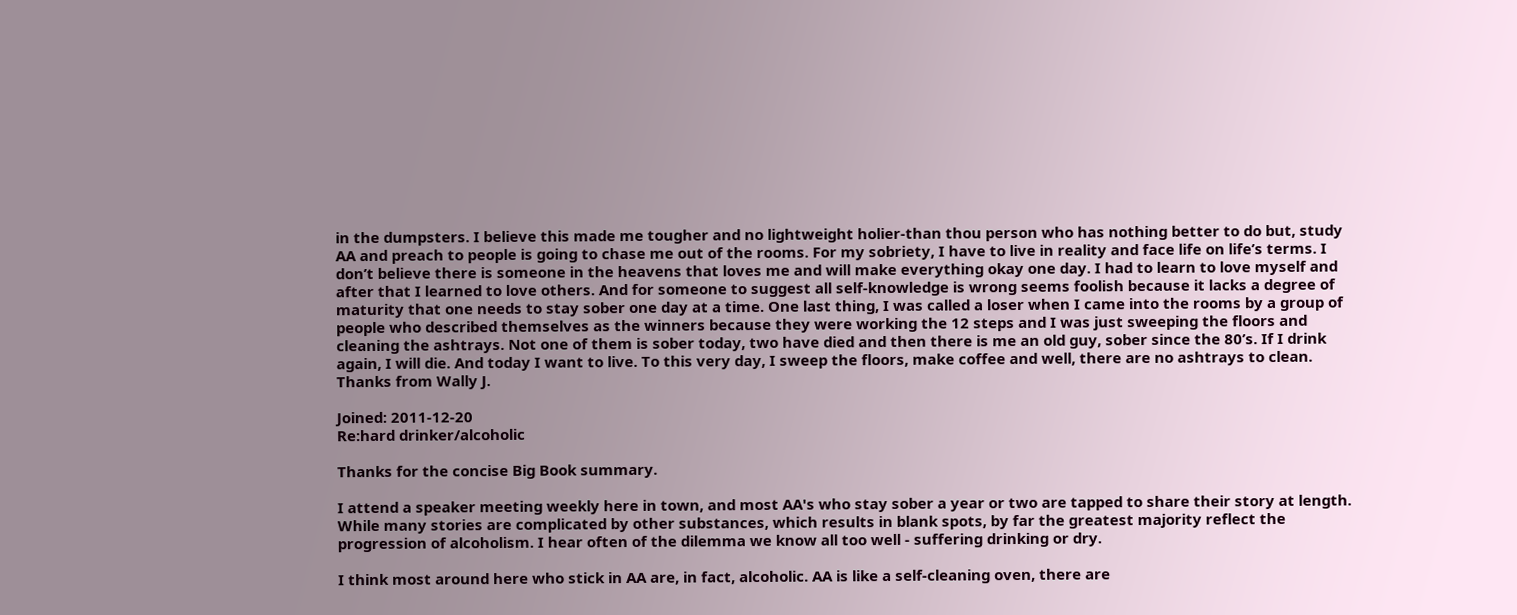in the dumpsters. I believe this made me tougher and no lightweight holier-than thou person who has nothing better to do but, study AA and preach to people is going to chase me out of the rooms. For my sobriety, I have to live in reality and face life on life’s terms. I don’t believe there is someone in the heavens that loves me and will make everything okay one day. I had to learn to love myself and after that I learned to love others. And for someone to suggest all self-knowledge is wrong seems foolish because it lacks a degree of maturity that one needs to stay sober one day at a time. One last thing, I was called a loser when I came into the rooms by a group of people who described themselves as the winners because they were working the 12 steps and I was just sweeping the floors and cleaning the ashtrays. Not one of them is sober today, two have died and then there is me an old guy, sober since the 80’s. If I drink again, I will die. And today I want to live. To this very day, I sweep the floors, make coffee and well, there are no ashtrays to clean. Thanks from Wally J.

Joined: 2011-12-20
Re:hard drinker/alcoholic

Thanks for the concise Big Book summary.

I attend a speaker meeting weekly here in town, and most AA's who stay sober a year or two are tapped to share their story at length. While many stories are complicated by other substances, which results in blank spots, by far the greatest majority reflect the progression of alcoholism. I hear often of the dilemma we know all too well - suffering drinking or dry.

I think most around here who stick in AA are, in fact, alcoholic. AA is like a self-cleaning oven, there are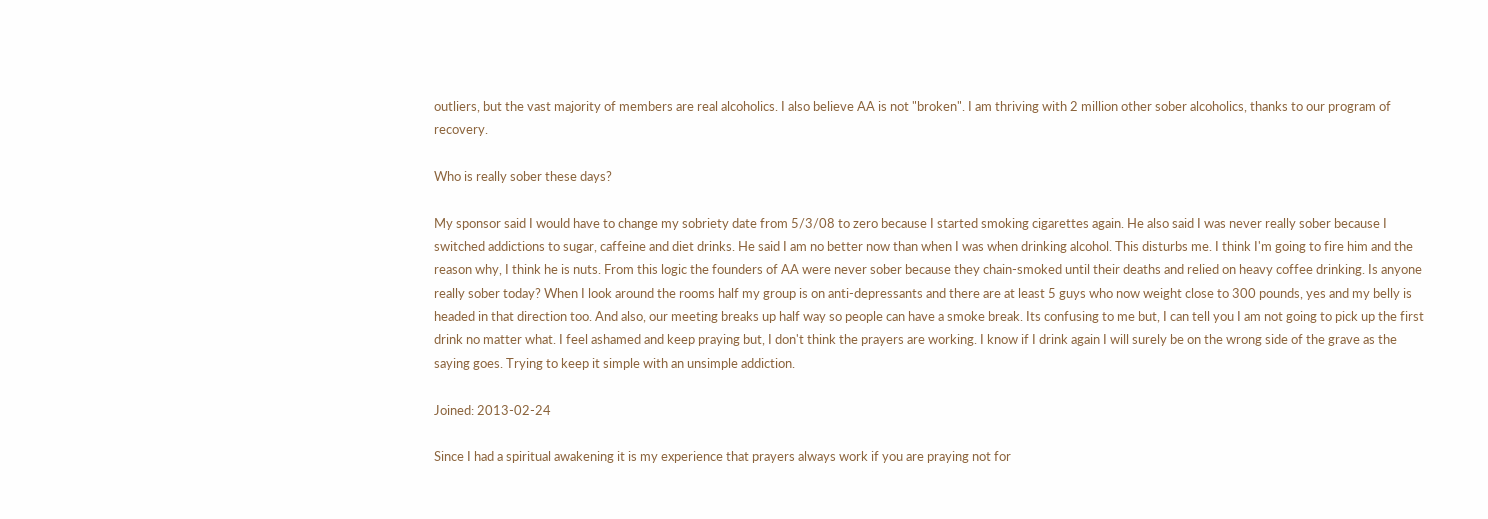outliers, but the vast majority of members are real alcoholics. I also believe AA is not "broken". I am thriving with 2 million other sober alcoholics, thanks to our program of recovery.

Who is really sober these days?

My sponsor said I would have to change my sobriety date from 5/3/08 to zero because I started smoking cigarettes again. He also said I was never really sober because I switched addictions to sugar, caffeine and diet drinks. He said I am no better now than when I was when drinking alcohol. This disturbs me. I think I'm going to fire him and the reason why, I think he is nuts. From this logic the founders of AA were never sober because they chain-smoked until their deaths and relied on heavy coffee drinking. Is anyone really sober today? When I look around the rooms half my group is on anti-depressants and there are at least 5 guys who now weight close to 300 pounds, yes and my belly is headed in that direction too. And also, our meeting breaks up half way so people can have a smoke break. Its confusing to me but, I can tell you I am not going to pick up the first drink no matter what. I feel ashamed and keep praying but, I don't think the prayers are working. I know if I drink again I will surely be on the wrong side of the grave as the saying goes. Trying to keep it simple with an unsimple addiction.

Joined: 2013-02-24

Since I had a spiritual awakening it is my experience that prayers always work if you are praying not for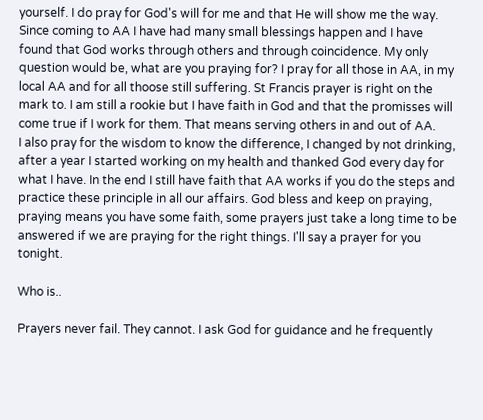yourself. I do pray for God's will for me and that He will show me the way. Since coming to AA I have had many small blessings happen and I have found that God works through others and through coincidence. My only question would be, what are you praying for? I pray for all those in AA, in my local AA and for all thoose still suffering. St Francis prayer is right on the mark to. I am still a rookie but I have faith in God and that the promisses will come true if I work for them. That means serving others in and out of AA.
I also pray for the wisdom to know the difference, I changed by not drinking, after a year I started working on my health and thanked God every day for what I have. In the end I still have faith that AA works if you do the steps and practice these principle in all our affairs. God bless and keep on praying, praying means you have some faith, some prayers just take a long time to be answered if we are praying for the right things. I'll say a prayer for you tonight.

Who is..

Prayers never fail. They cannot. I ask God for guidance and he frequently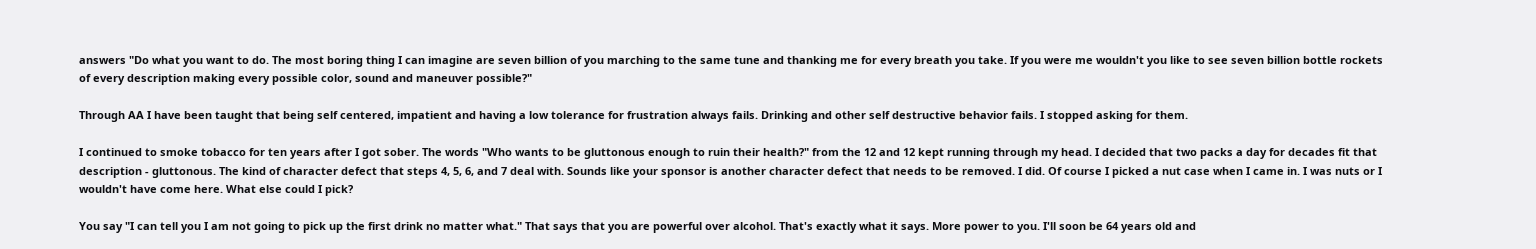answers "Do what you want to do. The most boring thing I can imagine are seven billion of you marching to the same tune and thanking me for every breath you take. If you were me wouldn't you like to see seven billion bottle rockets of every description making every possible color, sound and maneuver possible?"

Through AA I have been taught that being self centered, impatient and having a low tolerance for frustration always fails. Drinking and other self destructive behavior fails. I stopped asking for them.

I continued to smoke tobacco for ten years after I got sober. The words "Who wants to be gluttonous enough to ruin their health?" from the 12 and 12 kept running through my head. I decided that two packs a day for decades fit that description - gluttonous. The kind of character defect that steps 4, 5, 6, and 7 deal with. Sounds like your sponsor is another character defect that needs to be removed. I did. Of course I picked a nut case when I came in. I was nuts or I wouldn't have come here. What else could I pick?

You say "I can tell you I am not going to pick up the first drink no matter what." That says that you are powerful over alcohol. That's exactly what it says. More power to you. I'll soon be 64 years old and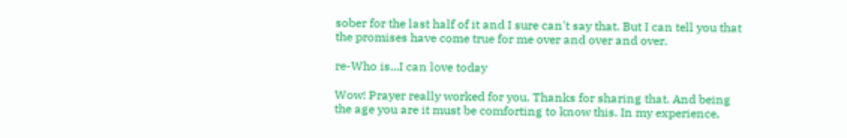sober for the last half of it and I sure can't say that. But I can tell you that the promises have come true for me over and over and over.

re-Who is...I can love today

Wow! Prayer really worked for you. Thanks for sharing that. And being the age you are it must be comforting to know this. In my experience,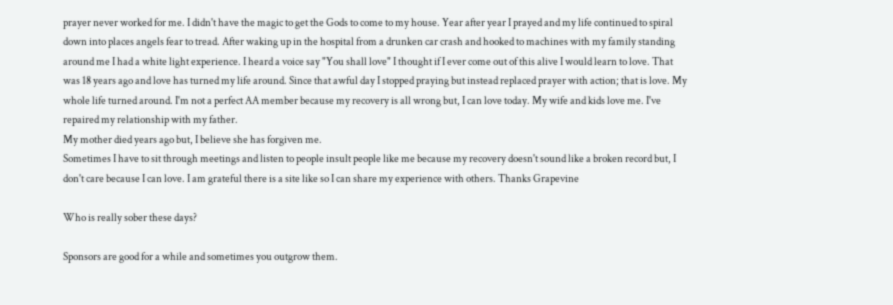prayer never worked for me. I didn't have the magic to get the Gods to come to my house. Year after year I prayed and my life continued to spiral down into places angels fear to tread. After waking up in the hospital from a drunken car crash and hooked to machines with my family standing around me I had a white light experience. I heard a voice say "You shall love" I thought if I ever come out of this alive I would learn to love. That was 18 years ago and love has turned my life around. Since that awful day I stopped praying but instead replaced prayer with action; that is love. My whole life turned around. I'm not a perfect AA member because my recovery is all wrong but, I can love today. My wife and kids love me. I've repaired my relationship with my father.
My mother died years ago but, I believe she has forgiven me.
Sometimes I have to sit through meetings and listen to people insult people like me because my recovery doesn't sound like a broken record but, I don't care because I can love. I am grateful there is a site like so I can share my experience with others. Thanks Grapevine

Who is really sober these days?

Sponsors are good for a while and sometimes you outgrow them.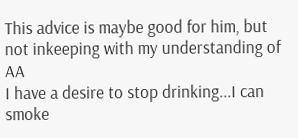This advice is maybe good for him, but not inkeeping with my understanding of AA
I have a desire to stop drinking...I can smoke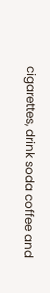cigarettes, drink soda coffee and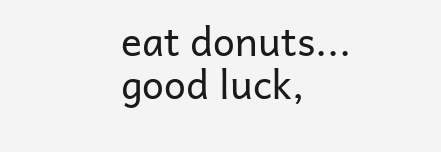eat donuts...
good luck,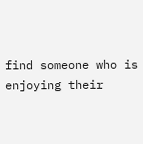find someone who is enjoying their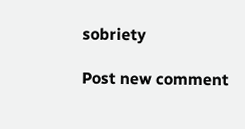sobriety

Post new comment